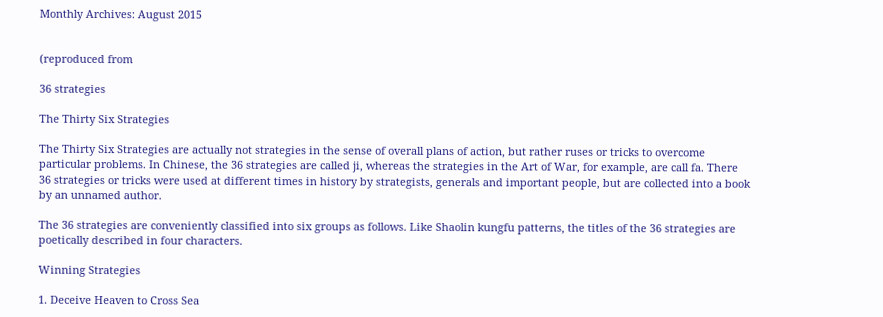Monthly Archives: August 2015


(reproduced from

36 strategies

The Thirty Six Strategies

The Thirty Six Strategies are actually not strategies in the sense of overall plans of action, but rather ruses or tricks to overcome particular problems. In Chinese, the 36 strategies are called ji, whereas the strategies in the Art of War, for example, are call fa. There 36 strategies or tricks were used at different times in history by strategists, generals and important people, but are collected into a book by an unnamed author.

The 36 strategies are conveniently classified into six groups as follows. Like Shaolin kungfu patterns, the titles of the 36 strategies are poetically described in four characters.

Winning Strategies

1. Deceive Heaven to Cross Sea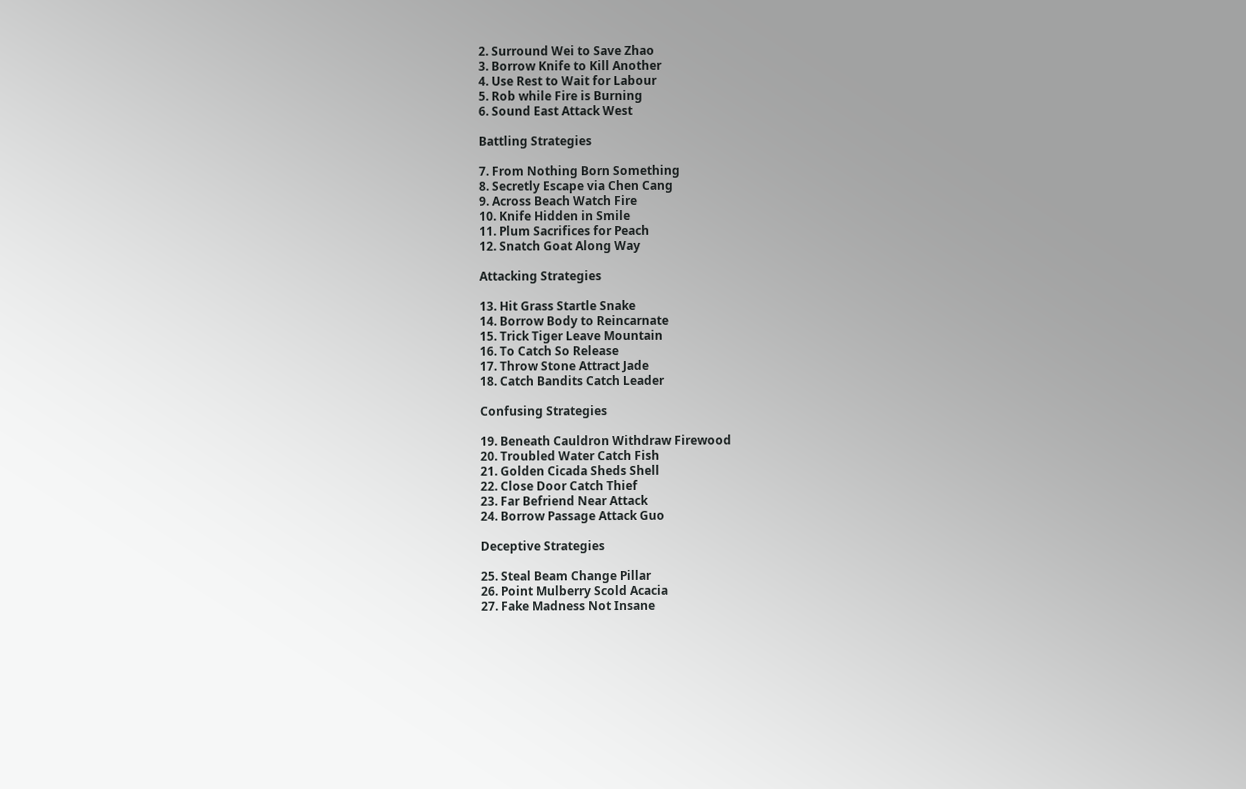2. Surround Wei to Save Zhao
3. Borrow Knife to Kill Another
4. Use Rest to Wait for Labour
5. Rob while Fire is Burning
6. Sound East Attack West

Battling Strategies

7. From Nothing Born Something
8. Secretly Escape via Chen Cang
9. Across Beach Watch Fire
10. Knife Hidden in Smile
11. Plum Sacrifices for Peach
12. Snatch Goat Along Way

Attacking Strategies

13. Hit Grass Startle Snake
14. Borrow Body to Reincarnate
15. Trick Tiger Leave Mountain
16. To Catch So Release
17. Throw Stone Attract Jade
18. Catch Bandits Catch Leader

Confusing Strategies

19. Beneath Cauldron Withdraw Firewood
20. Troubled Water Catch Fish
21. Golden Cicada Sheds Shell
22. Close Door Catch Thief
23. Far Befriend Near Attack
24. Borrow Passage Attack Guo

Deceptive Strategies

25. Steal Beam Change Pillar
26. Point Mulberry Scold Acacia
27. Fake Madness Not Insane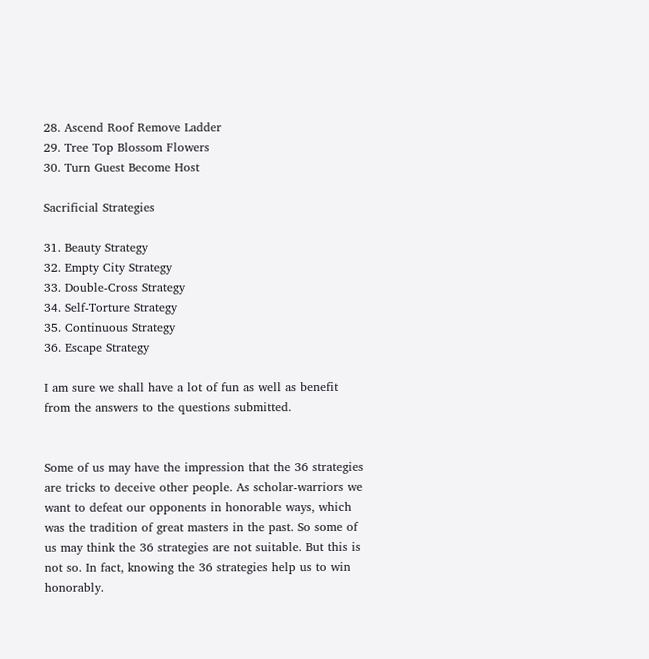28. Ascend Roof Remove Ladder
29. Tree Top Blossom Flowers
30. Turn Guest Become Host

Sacrificial Strategies

31. Beauty Strategy
32. Empty City Strategy
33. Double-Cross Strategy
34. Self-Torture Strategy
35. Continuous Strategy
36. Escape Strategy

I am sure we shall have a lot of fun as well as benefit from the answers to the questions submitted.


Some of us may have the impression that the 36 strategies are tricks to deceive other people. As scholar-warriors we want to defeat our opponents in honorable ways, which was the tradition of great masters in the past. So some of us may think the 36 strategies are not suitable. But this is not so. In fact, knowing the 36 strategies help us to win honorably.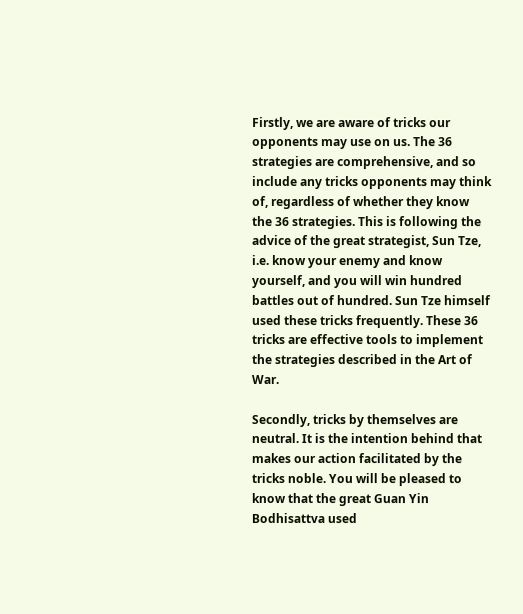Firstly, we are aware of tricks our opponents may use on us. The 36 strategies are comprehensive, and so include any tricks opponents may think of, regardless of whether they know the 36 strategies. This is following the advice of the great strategist, Sun Tze, i.e. know your enemy and know yourself, and you will win hundred battles out of hundred. Sun Tze himself used these tricks frequently. These 36 tricks are effective tools to implement the strategies described in the Art of War.

Secondly, tricks by themselves are neutral. It is the intention behind that makes our action facilitated by the tricks noble. You will be pleased to know that the great Guan Yin Bodhisattva used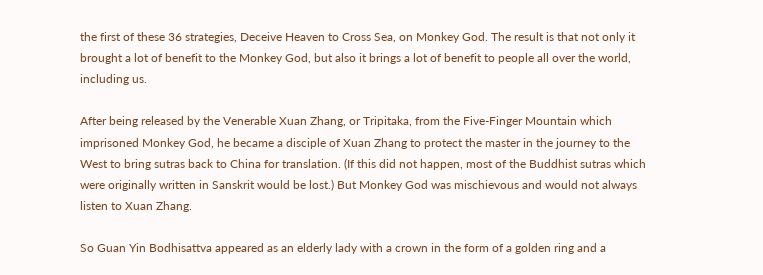the first of these 36 strategies, Deceive Heaven to Cross Sea, on Monkey God. The result is that not only it brought a lot of benefit to the Monkey God, but also it brings a lot of benefit to people all over the world, including us.

After being released by the Venerable Xuan Zhang, or Tripitaka, from the Five-Finger Mountain which imprisoned Monkey God, he became a disciple of Xuan Zhang to protect the master in the journey to the West to bring sutras back to China for translation. (If this did not happen, most of the Buddhist sutras which were originally written in Sanskrit would be lost.) But Monkey God was mischievous and would not always listen to Xuan Zhang.

So Guan Yin Bodhisattva appeared as an elderly lady with a crown in the form of a golden ring and a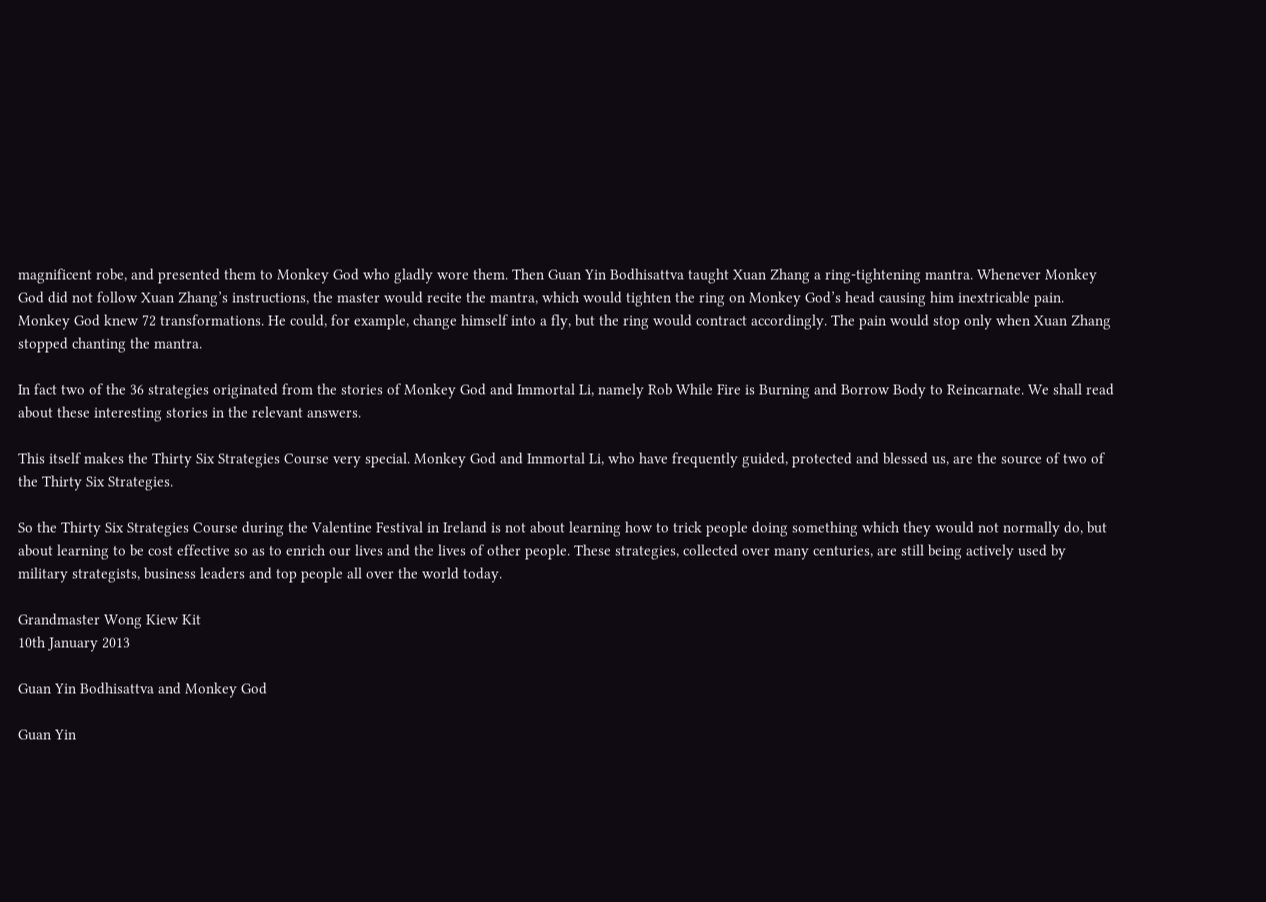magnificent robe, and presented them to Monkey God who gladly wore them. Then Guan Yin Bodhisattva taught Xuan Zhang a ring-tightening mantra. Whenever Monkey God did not follow Xuan Zhang’s instructions, the master would recite the mantra, which would tighten the ring on Monkey God’s head causing him inextricable pain. Monkey God knew 72 transformations. He could, for example, change himself into a fly, but the ring would contract accordingly. The pain would stop only when Xuan Zhang stopped chanting the mantra.

In fact two of the 36 strategies originated from the stories of Monkey God and Immortal Li, namely Rob While Fire is Burning and Borrow Body to Reincarnate. We shall read about these interesting stories in the relevant answers.

This itself makes the Thirty Six Strategies Course very special. Monkey God and Immortal Li, who have frequently guided, protected and blessed us, are the source of two of the Thirty Six Strategies.

So the Thirty Six Strategies Course during the Valentine Festival in Ireland is not about learning how to trick people doing something which they would not normally do, but about learning to be cost effective so as to enrich our lives and the lives of other people. These strategies, collected over many centuries, are still being actively used by military strategists, business leaders and top people all over the world today.

Grandmaster Wong Kiew Kit
10th January 2013

Guan Yin Bodhisattva and Monkey God

Guan Yin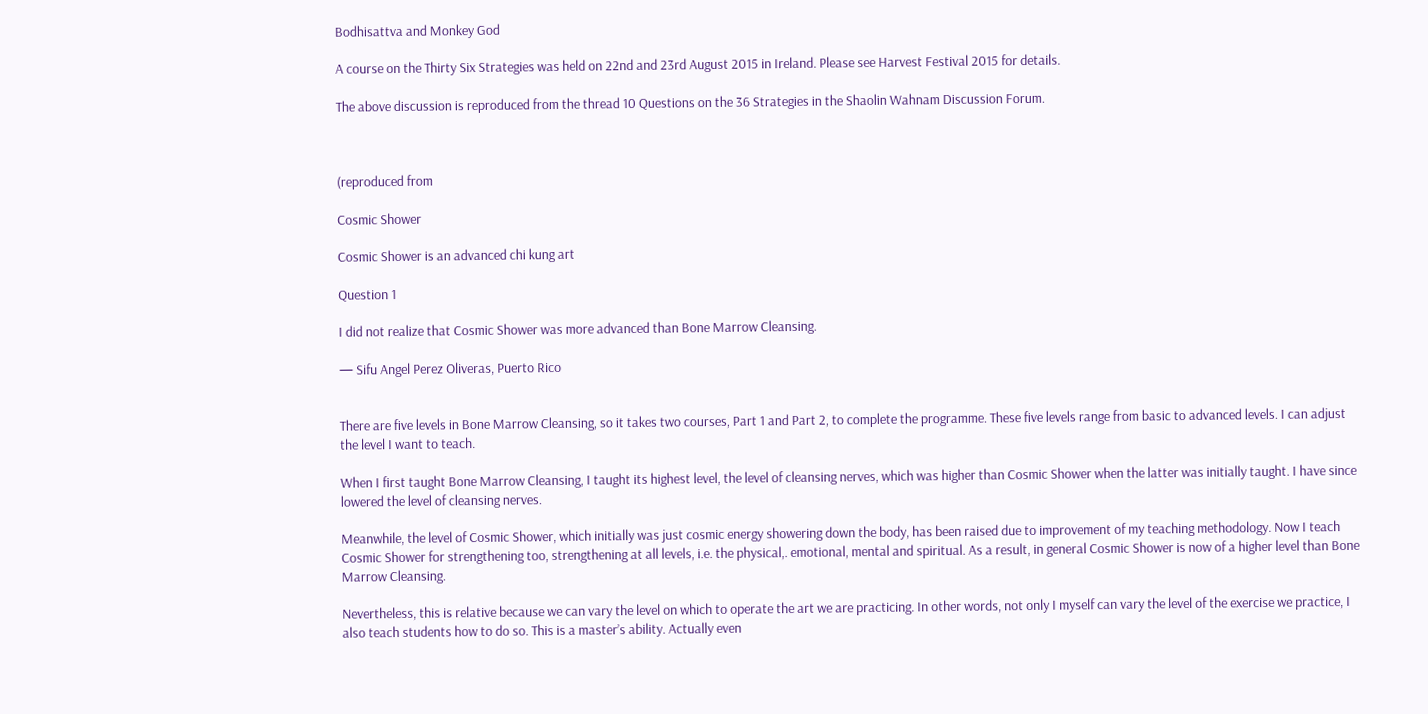Bodhisattva and Monkey God

A course on the Thirty Six Strategies was held on 22nd and 23rd August 2015 in Ireland. Please see Harvest Festival 2015 for details.

The above discussion is reproduced from the thread 10 Questions on the 36 Strategies in the Shaolin Wahnam Discussion Forum.



(reproduced from

Cosmic Shower

Cosmic Shower is an advanced chi kung art

Question 1

I did not realize that Cosmic Shower was more advanced than Bone Marrow Cleansing.

— Sifu Angel Perez Oliveras, Puerto Rico


There are five levels in Bone Marrow Cleansing, so it takes two courses, Part 1 and Part 2, to complete the programme. These five levels range from basic to advanced levels. I can adjust the level I want to teach.

When I first taught Bone Marrow Cleansing, I taught its highest level, the level of cleansing nerves, which was higher than Cosmic Shower when the latter was initially taught. I have since lowered the level of cleansing nerves.

Meanwhile, the level of Cosmic Shower, which initially was just cosmic energy showering down the body, has been raised due to improvement of my teaching methodology. Now I teach Cosmic Shower for strengthening too, strengthening at all levels, i.e. the physical,. emotional, mental and spiritual. As a result, in general Cosmic Shower is now of a higher level than Bone Marrow Cleansing.

Nevertheless, this is relative because we can vary the level on which to operate the art we are practicing. In other words, not only I myself can vary the level of the exercise we practice, I also teach students how to do so. This is a master’s ability. Actually even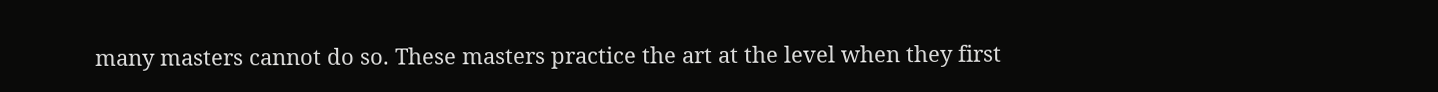many masters cannot do so. These masters practice the art at the level when they first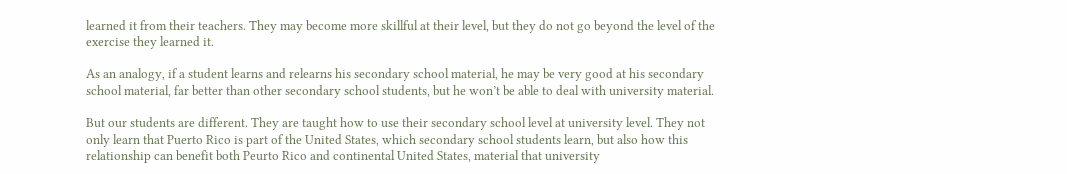learned it from their teachers. They may become more skillful at their level, but they do not go beyond the level of the exercise they learned it.

As an analogy, if a student learns and relearns his secondary school material, he may be very good at his secondary school material, far better than other secondary school students, but he won’t be able to deal with university material.

But our students are different. They are taught how to use their secondary school level at university level. They not only learn that Puerto Rico is part of the United States, which secondary school students learn, but also how this relationship can benefit both Peurto Rico and continental United States, material that university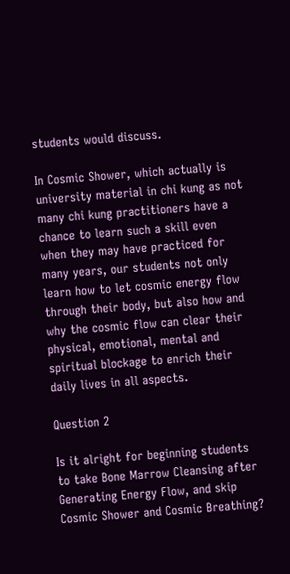students would discuss.

In Cosmic Shower, which actually is university material in chi kung as not many chi kung practitioners have a chance to learn such a skill even when they may have practiced for many years, our students not only learn how to let cosmic energy flow through their body, but also how and why the cosmic flow can clear their physical, emotional, mental and spiritual blockage to enrich their daily lives in all aspects.

Question 2

Is it alright for beginning students to take Bone Marrow Cleansing after Generating Energy Flow, and skip Cosmic Shower and Cosmic Breathing?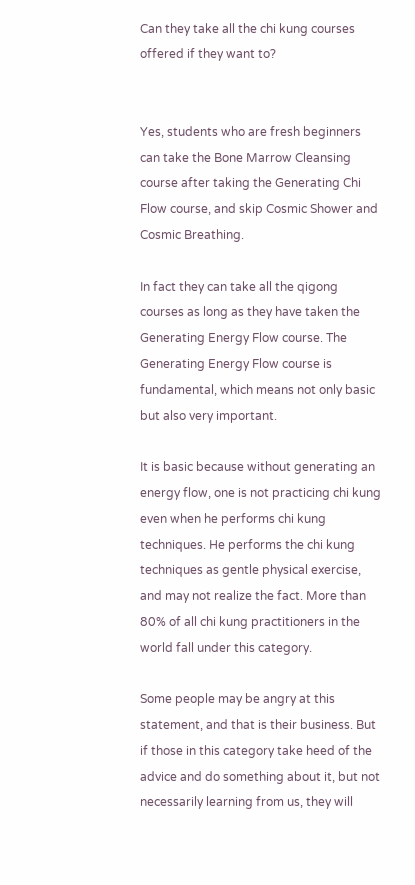Can they take all the chi kung courses offered if they want to?


Yes, students who are fresh beginners can take the Bone Marrow Cleansing course after taking the Generating Chi Flow course, and skip Cosmic Shower and Cosmic Breathing.

In fact they can take all the qigong courses as long as they have taken the Generating Energy Flow course. The Generating Energy Flow course is fundamental, which means not only basic but also very important.

It is basic because without generating an energy flow, one is not practicing chi kung even when he performs chi kung techniques. He performs the chi kung techniques as gentle physical exercise, and may not realize the fact. More than 80% of all chi kung practitioners in the world fall under this category.

Some people may be angry at this statement, and that is their business. But if those in this category take heed of the advice and do something about it, but not necessarily learning from us, they will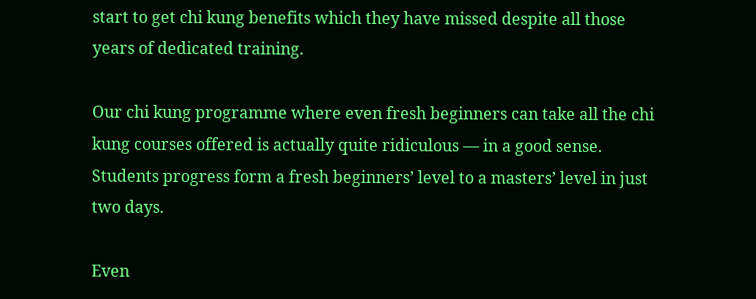start to get chi kung benefits which they have missed despite all those years of dedicated training.

Our chi kung programme where even fresh beginners can take all the chi kung courses offered is actually quite ridiculous — in a good sense. Students progress form a fresh beginners’ level to a masters’ level in just two days.

Even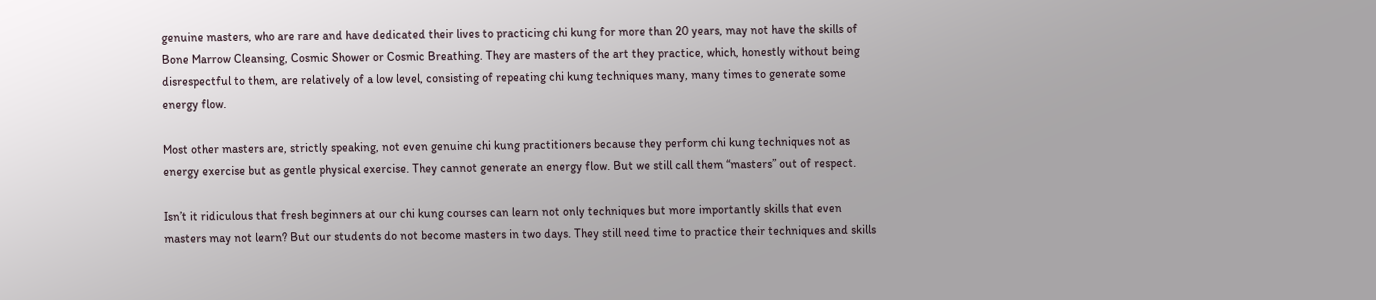genuine masters, who are rare and have dedicated their lives to practicing chi kung for more than 20 years, may not have the skills of Bone Marrow Cleansing, Cosmic Shower or Cosmic Breathing. They are masters of the art they practice, which, honestly without being disrespectful to them, are relatively of a low level, consisting of repeating chi kung techniques many, many times to generate some energy flow.

Most other masters are, strictly speaking, not even genuine chi kung practitioners because they perform chi kung techniques not as energy exercise but as gentle physical exercise. They cannot generate an energy flow. But we still call them “masters” out of respect.

Isn’t it ridiculous that fresh beginners at our chi kung courses can learn not only techniques but more importantly skills that even masters may not learn? But our students do not become masters in two days. They still need time to practice their techniques and skills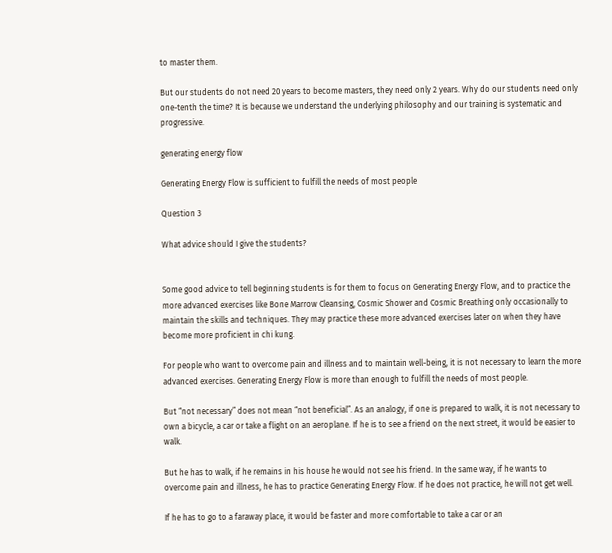to master them.

But our students do not need 20 years to become masters, they need only 2 years. Why do our students need only one-tenth the time? It is because we understand the underlying philosophy and our training is systematic and progressive.

generating energy flow

Generating Energy Flow is sufficient to fulfill the needs of most people

Question 3

What advice should I give the students?


Some good advice to tell beginning students is for them to focus on Generating Energy Flow, and to practice the more advanced exercises like Bone Marrow Cleansing, Cosmic Shower and Cosmic Breathing only occasionally to maintain the skills and techniques. They may practice these more advanced exercises later on when they have become more proficient in chi kung.

For people who want to overcome pain and illness and to maintain well-being, it is not necessary to learn the more advanced exercises. Generating Energy Flow is more than enough to fulfill the needs of most people.

But “not necessary” does not mean “not beneficial”. As an analogy, if one is prepared to walk, it is not necessary to own a bicycle, a car or take a flight on an aeroplane. If he is to see a friend on the next street, it would be easier to walk.

But he has to walk, if he remains in his house he would not see his friend. In the same way, if he wants to overcome pain and illness, he has to practice Generating Energy Flow. If he does not practice, he will not get well.

If he has to go to a faraway place, it would be faster and more comfortable to take a car or an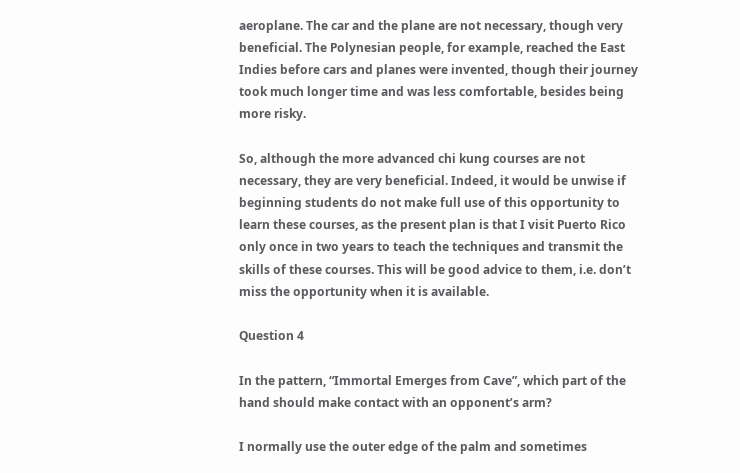aeroplane. The car and the plane are not necessary, though very beneficial. The Polynesian people, for example, reached the East Indies before cars and planes were invented, though their journey took much longer time and was less comfortable, besides being more risky.

So, although the more advanced chi kung courses are not necessary, they are very beneficial. Indeed, it would be unwise if beginning students do not make full use of this opportunity to learn these courses, as the present plan is that I visit Puerto Rico only once in two years to teach the techniques and transmit the skills of these courses. This will be good advice to them, i.e. don’t miss the opportunity when it is available.

Question 4

In the pattern, “Immortal Emerges from Cave”, which part of the hand should make contact with an opponent’s arm?

I normally use the outer edge of the palm and sometimes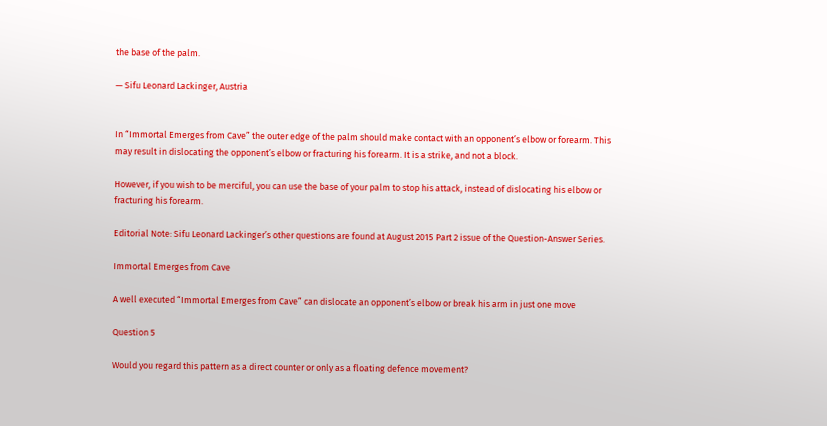the base of the palm.

— Sifu Leonard Lackinger, Austria


In “Immortal Emerges from Cave” the outer edge of the palm should make contact with an opponent’s elbow or forearm. This may result in dislocating the opponent’s elbow or fracturing his forearm. It is a strike, and not a block.

However, if you wish to be merciful, you can use the base of your palm to stop his attack, instead of dislocating his elbow or fracturing his forearm.

Editorial Note: Sifu Leonard Lackinger’s other questions are found at August 2015 Part 2 issue of the Question-Answer Series.

Immortal Emerges from Cave

A well executed “Immortal Emerges from Cave” can dislocate an opponent’s elbow or break his arm in just one move

Question 5

Would you regard this pattern as a direct counter or only as a floating defence movement?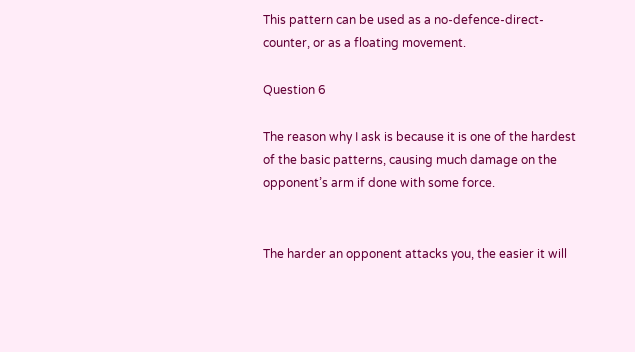This pattern can be used as a no-defence-direct-counter, or as a floating movement.

Question 6

The reason why I ask is because it is one of the hardest of the basic patterns, causing much damage on the opponent’s arm if done with some force.


The harder an opponent attacks you, the easier it will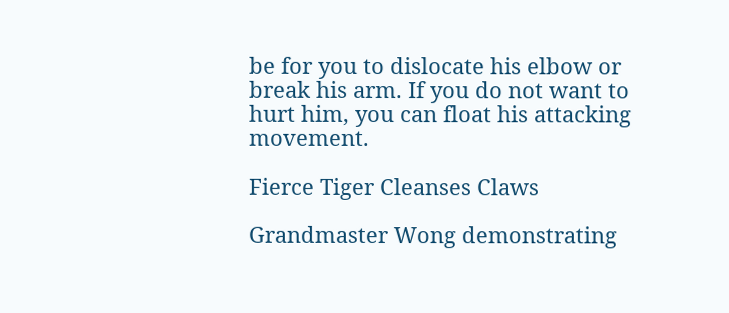be for you to dislocate his elbow or break his arm. If you do not want to hurt him, you can float his attacking movement.

Fierce Tiger Cleanses Claws

Grandmaster Wong demonstrating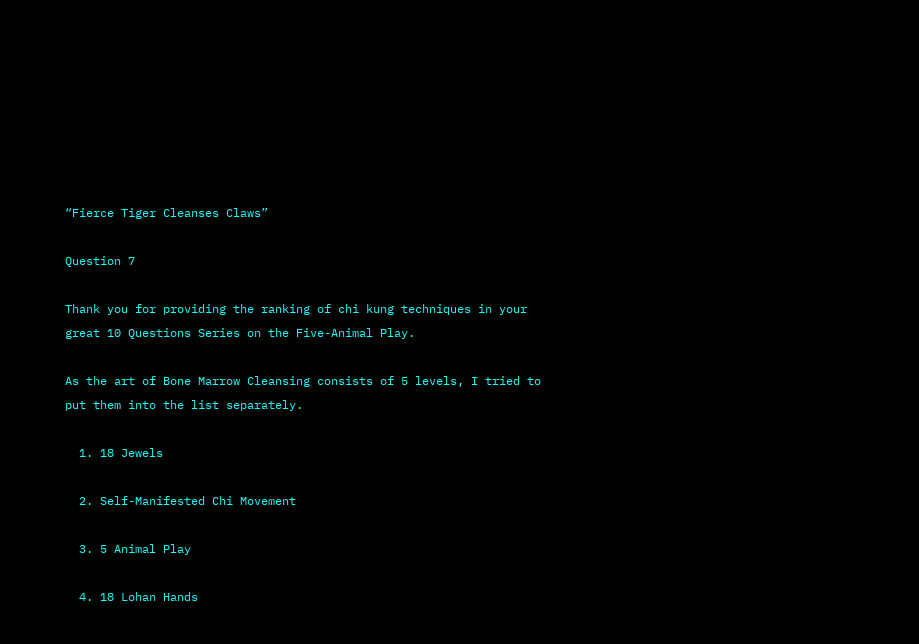“Fierce Tiger Cleanses Claws”

Question 7

Thank you for providing the ranking of chi kung techniques in your great 10 Questions Series on the Five-Animal Play.

As the art of Bone Marrow Cleansing consists of 5 levels, I tried to put them into the list separately.

  1. 18 Jewels

  2. Self-Manifested Chi Movement

  3. 5 Animal Play

  4. 18 Lohan Hands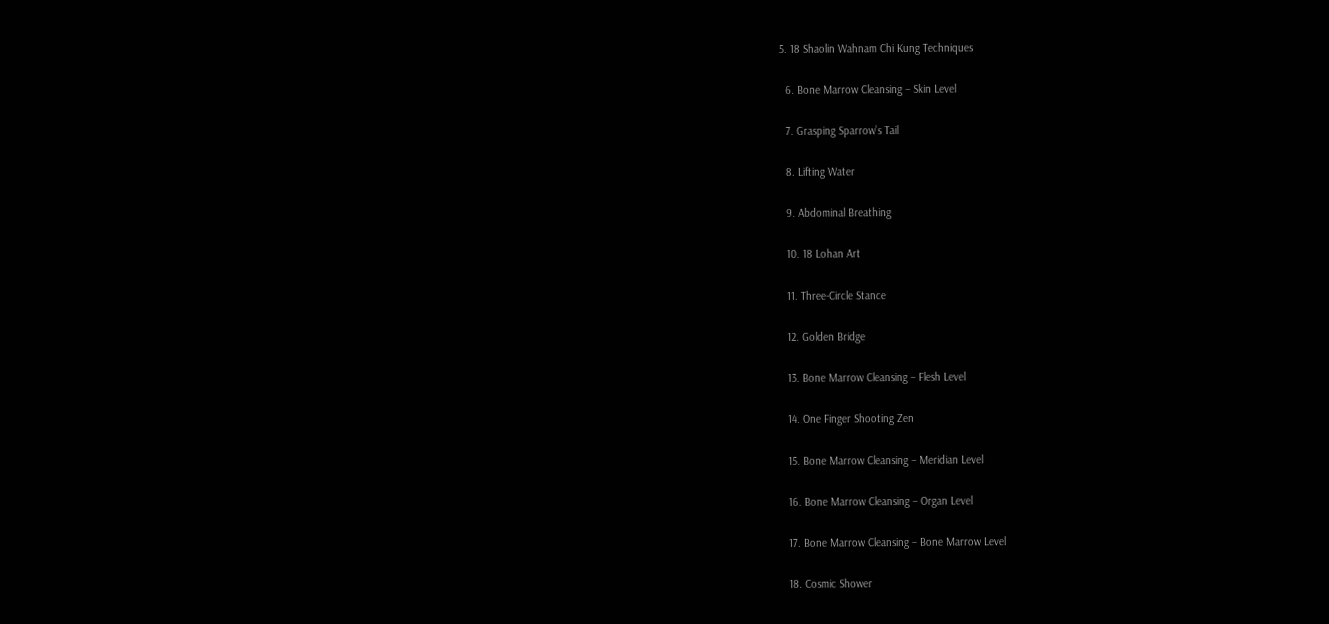5. 18 Shaolin Wahnam Chi Kung Techniques

  6. Bone Marrow Cleansing – Skin Level

  7. Grasping Sparrow’s Tail

  8. Lifting Water

  9. Abdominal Breathing

  10. 18 Lohan Art

  11. Three-Circle Stance

  12. Golden Bridge

  13. Bone Marrow Cleansing – Flesh Level

  14. One Finger Shooting Zen

  15. Bone Marrow Cleansing – Meridian Level

  16. Bone Marrow Cleansing – Organ Level

  17. Bone Marrow Cleansing – Bone Marrow Level

  18. Cosmic Shower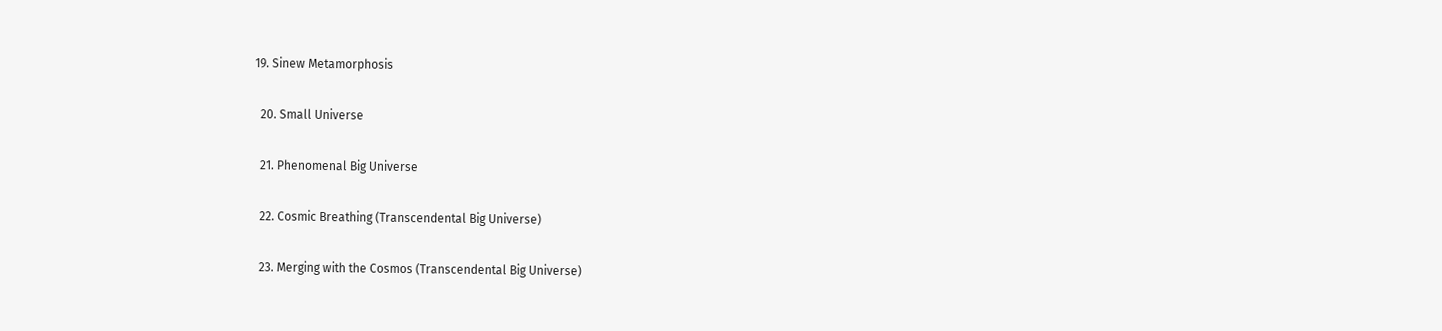19. Sinew Metamorphosis

  20. Small Universe

  21. Phenomenal Big Universe

  22. Cosmic Breathing (Transcendental Big Universe)

  23. Merging with the Cosmos (Transcendental Big Universe)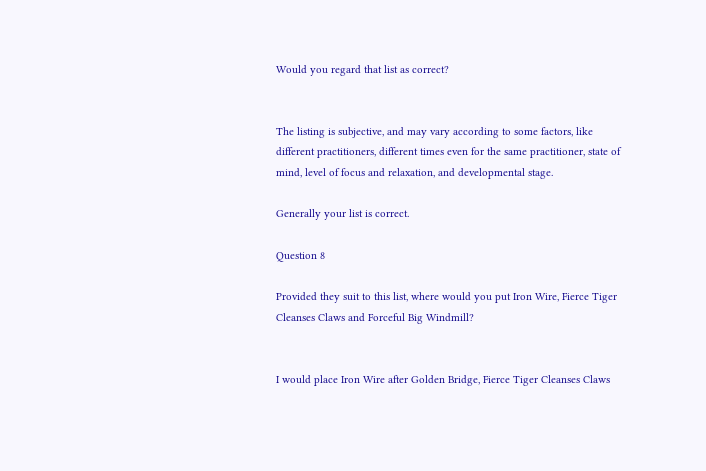Would you regard that list as correct?


The listing is subjective, and may vary according to some factors, like different practitioners, different times even for the same practitioner, state of mind, level of focus and relaxation, and developmental stage.

Generally your list is correct.

Question 8

Provided they suit to this list, where would you put Iron Wire, Fierce Tiger Cleanses Claws and Forceful Big Windmill?


I would place Iron Wire after Golden Bridge, Fierce Tiger Cleanses Claws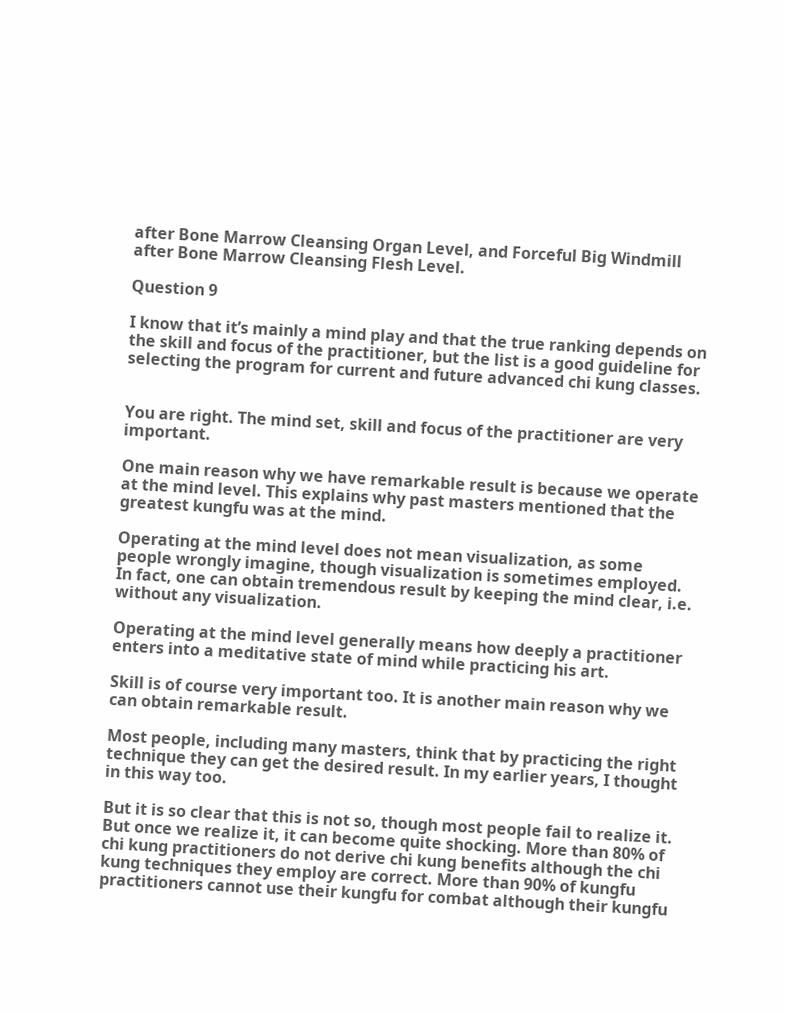after Bone Marrow Cleansing Organ Level, and Forceful Big Windmill after Bone Marrow Cleansing Flesh Level.

Question 9

I know that it’s mainly a mind play and that the true ranking depends on the skill and focus of the practitioner, but the list is a good guideline for selecting the program for current and future advanced chi kung classes.


You are right. The mind set, skill and focus of the practitioner are very important.

One main reason why we have remarkable result is because we operate at the mind level. This explains why past masters mentioned that the greatest kungfu was at the mind.

Operating at the mind level does not mean visualization, as some people wrongly imagine, though visualization is sometimes employed. In fact, one can obtain tremendous result by keeping the mind clear, i.e. without any visualization.

Operating at the mind level generally means how deeply a practitioner enters into a meditative state of mind while practicing his art.

Skill is of course very important too. It is another main reason why we can obtain remarkable result.

Most people, including many masters, think that by practicing the right technique they can get the desired result. In my earlier years, I thought in this way too.

But it is so clear that this is not so, though most people fail to realize it. But once we realize it, it can become quite shocking. More than 80% of chi kung practitioners do not derive chi kung benefits although the chi kung techniques they employ are correct. More than 90% of kungfu practitioners cannot use their kungfu for combat although their kungfu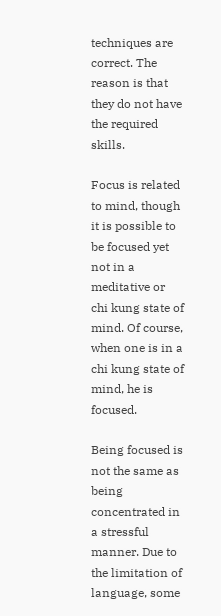techniques are correct. The reason is that they do not have the required skills.

Focus is related to mind, though it is possible to be focused yet not in a meditative or chi kung state of mind. Of course, when one is in a chi kung state of mind, he is focused.

Being focused is not the same as being concentrated in a stressful manner. Due to the limitation of language, some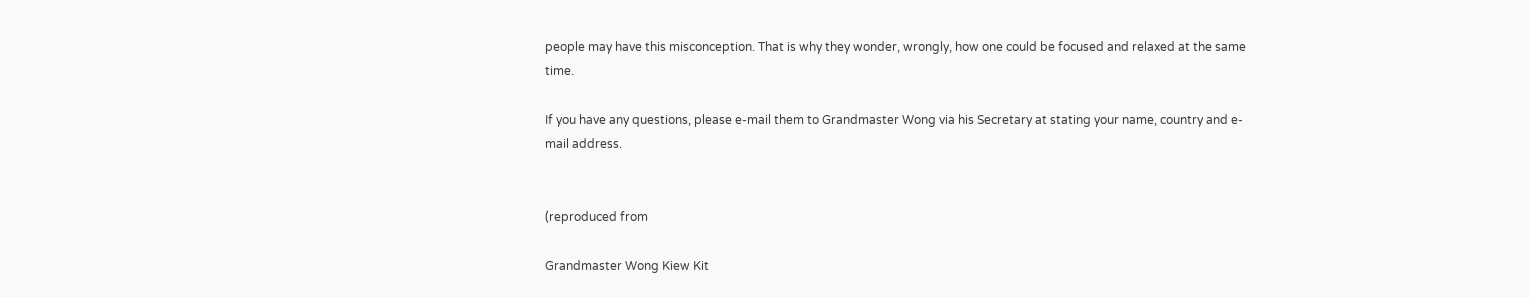people may have this misconception. That is why they wonder, wrongly, how one could be focused and relaxed at the same time.

If you have any questions, please e-mail them to Grandmaster Wong via his Secretary at stating your name, country and e-mail address.


(reproduced from

Grandmaster Wong Kiew Kit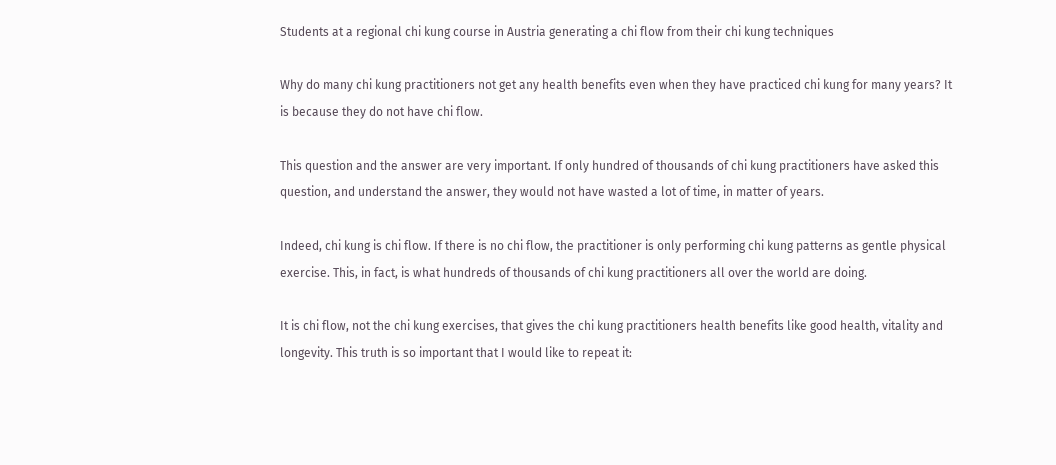Students at a regional chi kung course in Austria generating a chi flow from their chi kung techniques

Why do many chi kung practitioners not get any health benefits even when they have practiced chi kung for many years? It is because they do not have chi flow.

This question and the answer are very important. If only hundred of thousands of chi kung practitioners have asked this question, and understand the answer, they would not have wasted a lot of time, in matter of years.

Indeed, chi kung is chi flow. If there is no chi flow, the practitioner is only performing chi kung patterns as gentle physical exercise. This, in fact, is what hundreds of thousands of chi kung practitioners all over the world are doing.

It is chi flow, not the chi kung exercises, that gives the chi kung practitioners health benefits like good health, vitality and longevity. This truth is so important that I would like to repeat it: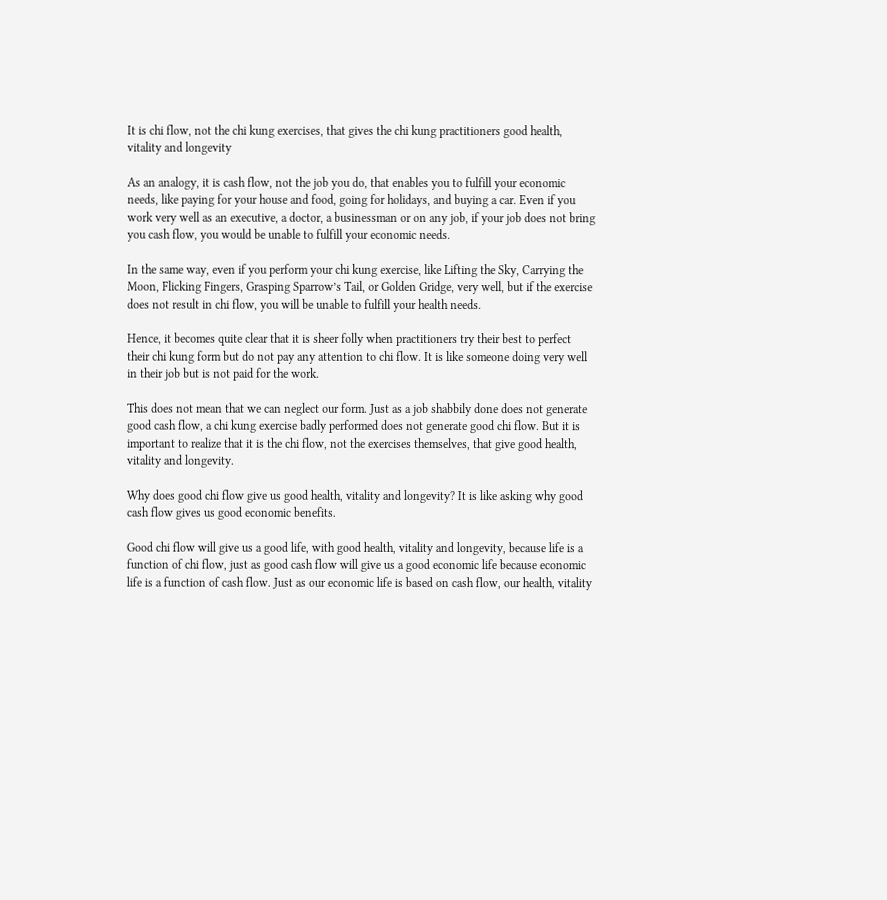It is chi flow, not the chi kung exercises, that gives the chi kung practitioners good health, vitality and longevity

As an analogy, it is cash flow, not the job you do, that enables you to fulfill your economic needs, like paying for your house and food, going for holidays, and buying a car. Even if you work very well as an executive, a doctor, a businessman or on any job, if your job does not bring you cash flow, you would be unable to fulfill your economic needs.

In the same way, even if you perform your chi kung exercise, like Lifting the Sky, Carrying the Moon, Flicking Fingers, Grasping Sparrow’s Tail, or Golden Gridge, very well, but if the exercise does not result in chi flow, you will be unable to fulfill your health needs.

Hence, it becomes quite clear that it is sheer folly when practitioners try their best to perfect their chi kung form but do not pay any attention to chi flow. It is like someone doing very well in their job but is not paid for the work.

This does not mean that we can neglect our form. Just as a job shabbily done does not generate good cash flow, a chi kung exercise badly performed does not generate good chi flow. But it is important to realize that it is the chi flow, not the exercises themselves, that give good health, vitality and longevity.

Why does good chi flow give us good health, vitality and longevity? It is like asking why good cash flow gives us good economic benefits.

Good chi flow will give us a good life, with good health, vitality and longevity, because life is a function of chi flow, just as good cash flow will give us a good economic life because economic life is a function of cash flow. Just as our economic life is based on cash flow, our health, vitality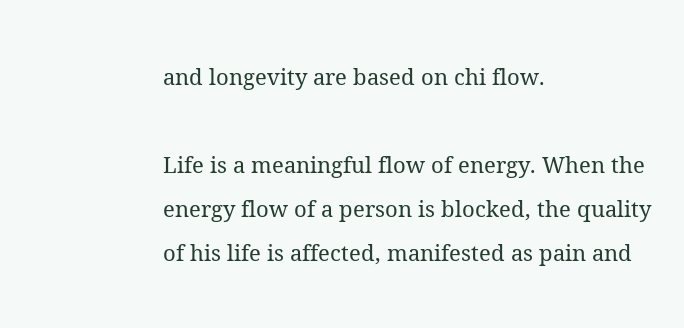and longevity are based on chi flow.

Life is a meaningful flow of energy. When the energy flow of a person is blocked, the quality of his life is affected, manifested as pain and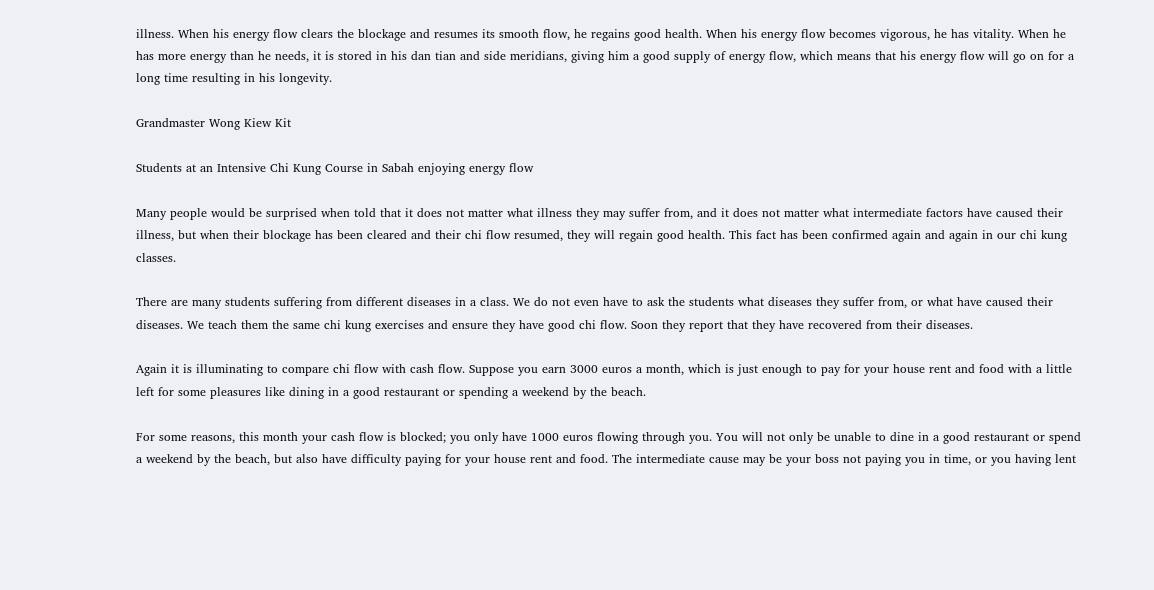illness. When his energy flow clears the blockage and resumes its smooth flow, he regains good health. When his energy flow becomes vigorous, he has vitality. When he has more energy than he needs, it is stored in his dan tian and side meridians, giving him a good supply of energy flow, which means that his energy flow will go on for a long time resulting in his longevity.

Grandmaster Wong Kiew Kit

Students at an Intensive Chi Kung Course in Sabah enjoying energy flow

Many people would be surprised when told that it does not matter what illness they may suffer from, and it does not matter what intermediate factors have caused their illness, but when their blockage has been cleared and their chi flow resumed, they will regain good health. This fact has been confirmed again and again in our chi kung classes.

There are many students suffering from different diseases in a class. We do not even have to ask the students what diseases they suffer from, or what have caused their diseases. We teach them the same chi kung exercises and ensure they have good chi flow. Soon they report that they have recovered from their diseases.

Again it is illuminating to compare chi flow with cash flow. Suppose you earn 3000 euros a month, which is just enough to pay for your house rent and food with a little left for some pleasures like dining in a good restaurant or spending a weekend by the beach.

For some reasons, this month your cash flow is blocked; you only have 1000 euros flowing through you. You will not only be unable to dine in a good restaurant or spend a weekend by the beach, but also have difficulty paying for your house rent and food. The intermediate cause may be your boss not paying you in time, or you having lent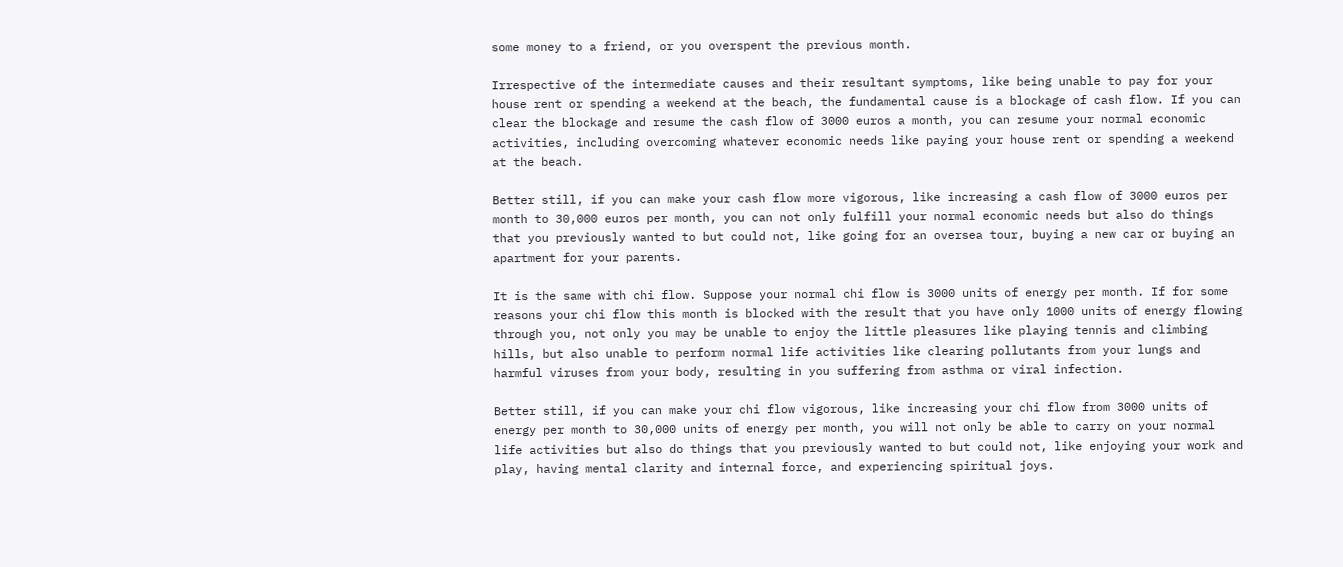some money to a friend, or you overspent the previous month.

Irrespective of the intermediate causes and their resultant symptoms, like being unable to pay for your house rent or spending a weekend at the beach, the fundamental cause is a blockage of cash flow. If you can clear the blockage and resume the cash flow of 3000 euros a month, you can resume your normal economic activities, including overcoming whatever economic needs like paying your house rent or spending a weekend at the beach.

Better still, if you can make your cash flow more vigorous, like increasing a cash flow of 3000 euros per month to 30,000 euros per month, you can not only fulfill your normal economic needs but also do things that you previously wanted to but could not, like going for an oversea tour, buying a new car or buying an apartment for your parents.

It is the same with chi flow. Suppose your normal chi flow is 3000 units of energy per month. If for some reasons your chi flow this month is blocked with the result that you have only 1000 units of energy flowing through you, not only you may be unable to enjoy the little pleasures like playing tennis and climbing hills, but also unable to perform normal life activities like clearing pollutants from your lungs and harmful viruses from your body, resulting in you suffering from asthma or viral infection.

Better still, if you can make your chi flow vigorous, like increasing your chi flow from 3000 units of energy per month to 30,000 units of energy per month, you will not only be able to carry on your normal life activities but also do things that you previously wanted to but could not, like enjoying your work and play, having mental clarity and internal force, and experiencing spiritual joys.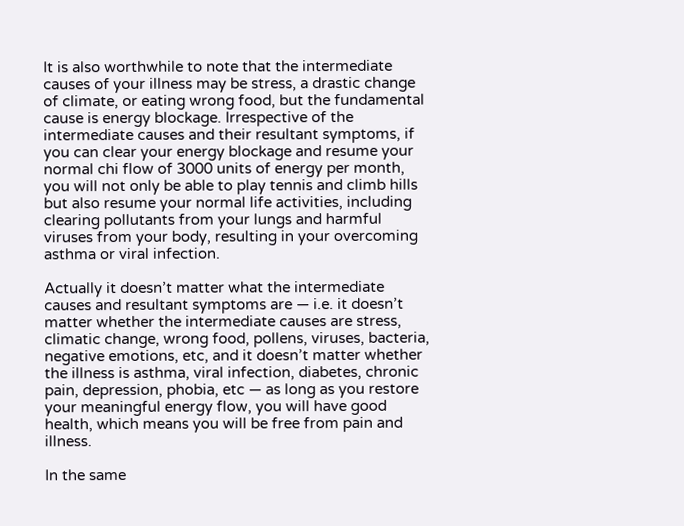It is also worthwhile to note that the intermediate causes of your illness may be stress, a drastic change of climate, or eating wrong food, but the fundamental cause is energy blockage. Irrespective of the intermediate causes and their resultant symptoms, if you can clear your energy blockage and resume your normal chi flow of 3000 units of energy per month, you will not only be able to play tennis and climb hills but also resume your normal life activities, including clearing pollutants from your lungs and harmful viruses from your body, resulting in your overcoming asthma or viral infection.

Actually it doesn’t matter what the intermediate causes and resultant symptoms are — i.e. it doesn’t matter whether the intermediate causes are stress, climatic change, wrong food, pollens, viruses, bacteria, negative emotions, etc, and it doesn’t matter whether the illness is asthma, viral infection, diabetes, chronic pain, depression, phobia, etc — as long as you restore your meaningful energy flow, you will have good health, which means you will be free from pain and illness.

In the same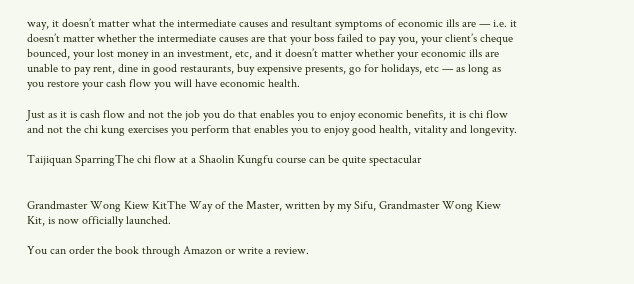way, it doesn’t matter what the intermediate causes and resultant symptoms of economic ills are — i.e. it doesn’t matter whether the intermediate causes are that your boss failed to pay you, your client’s cheque bounced, your lost money in an investment, etc, and it doesn’t matter whether your economic ills are unable to pay rent, dine in good restaurants, buy expensive presents, go for holidays, etc — as long as you restore your cash flow you will have economic health.

Just as it is cash flow and not the job you do that enables you to enjoy economic benefits, it is chi flow and not the chi kung exercises you perform that enables you to enjoy good health, vitality and longevity.

Taijiquan SparringThe chi flow at a Shaolin Kungfu course can be quite spectacular


Grandmaster Wong Kiew KitThe Way of the Master, written by my Sifu, Grandmaster Wong Kiew Kit, is now officially launched.

You can order the book through Amazon or write a review.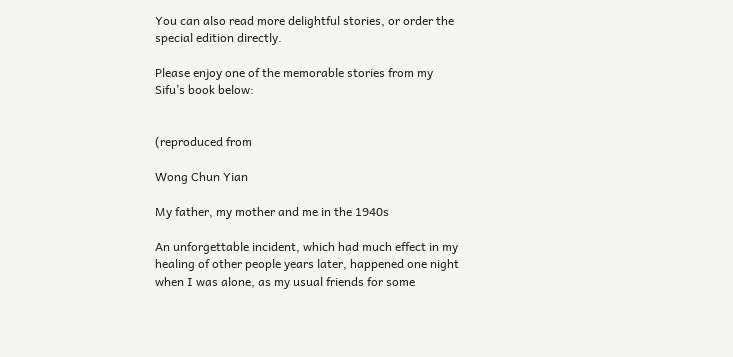You can also read more delightful stories, or order the special edition directly.

Please enjoy one of the memorable stories from my Sifu’s book below:


(reproduced from

Wong Chun Yian

My father, my mother and me in the 1940s

An unforgettable incident, which had much effect in my healing of other people years later, happened one night when I was alone, as my usual friends for some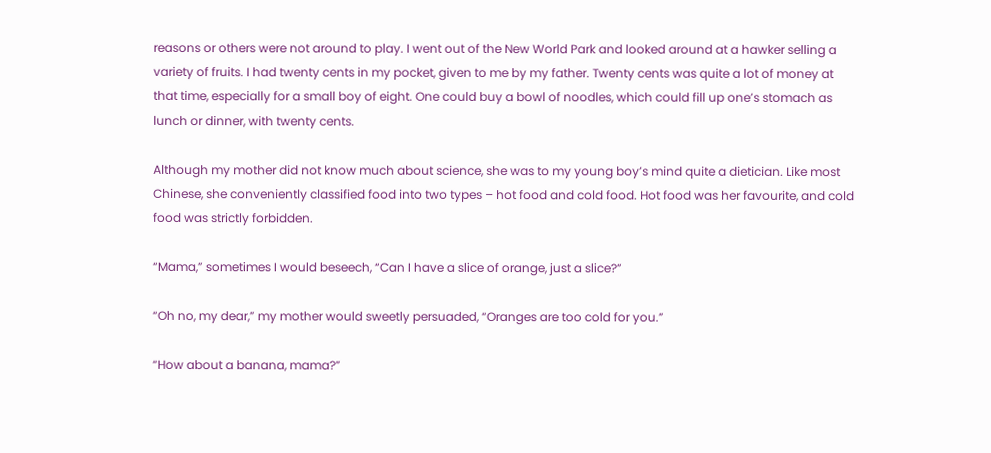reasons or others were not around to play. I went out of the New World Park and looked around at a hawker selling a variety of fruits. I had twenty cents in my pocket, given to me by my father. Twenty cents was quite a lot of money at that time, especially for a small boy of eight. One could buy a bowl of noodles, which could fill up one’s stomach as lunch or dinner, with twenty cents.

Although my mother did not know much about science, she was to my young boy’s mind quite a dietician. Like most Chinese, she conveniently classified food into two types – hot food and cold food. Hot food was her favourite, and cold food was strictly forbidden.

“Mama,” sometimes I would beseech, “Can I have a slice of orange, just a slice?”

“Oh no, my dear,” my mother would sweetly persuaded, “Oranges are too cold for you.”

“How about a banana, mama?”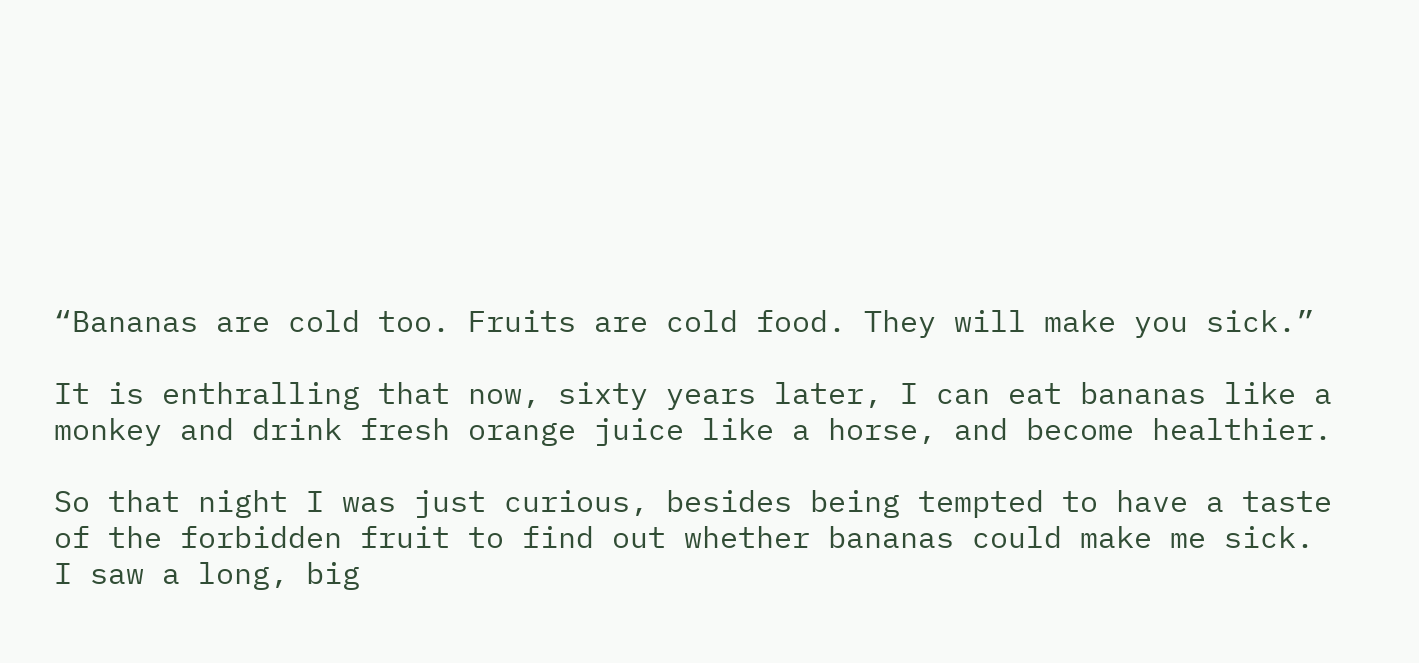“Bananas are cold too. Fruits are cold food. They will make you sick.”

It is enthralling that now, sixty years later, I can eat bananas like a monkey and drink fresh orange juice like a horse, and become healthier.

So that night I was just curious, besides being tempted to have a taste of the forbidden fruit to find out whether bananas could make me sick. I saw a long, big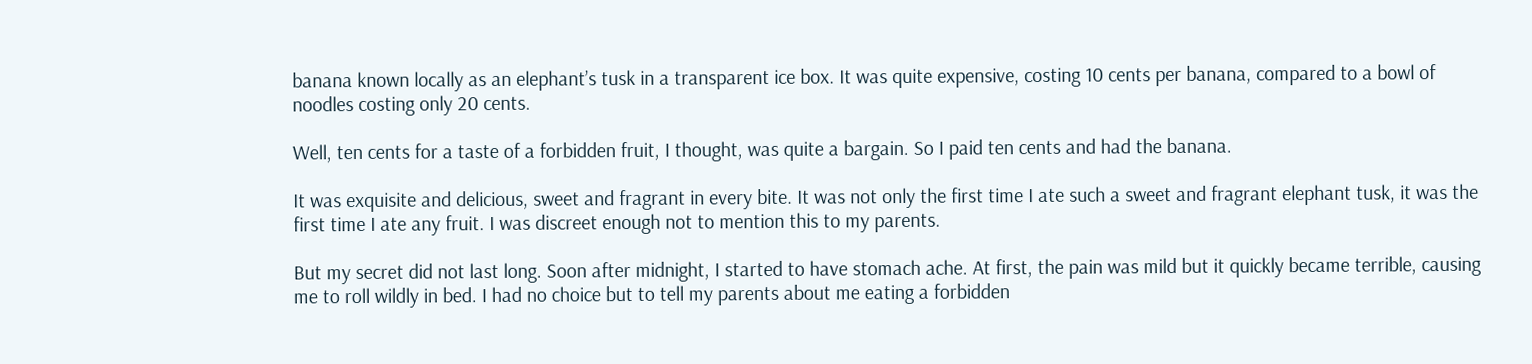banana known locally as an elephant’s tusk in a transparent ice box. It was quite expensive, costing 10 cents per banana, compared to a bowl of noodles costing only 20 cents.

Well, ten cents for a taste of a forbidden fruit, I thought, was quite a bargain. So I paid ten cents and had the banana.

It was exquisite and delicious, sweet and fragrant in every bite. It was not only the first time I ate such a sweet and fragrant elephant tusk, it was the first time I ate any fruit. I was discreet enough not to mention this to my parents.

But my secret did not last long. Soon after midnight, I started to have stomach ache. At first, the pain was mild but it quickly became terrible, causing me to roll wildly in bed. I had no choice but to tell my parents about me eating a forbidden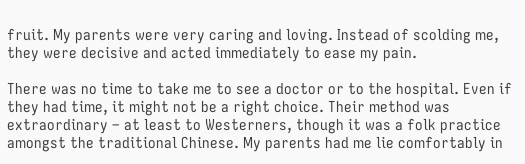fruit. My parents were very caring and loving. Instead of scolding me, they were decisive and acted immediately to ease my pain.

There was no time to take me to see a doctor or to the hospital. Even if they had time, it might not be a right choice. Their method was extraordinary – at least to Westerners, though it was a folk practice amongst the traditional Chinese. My parents had me lie comfortably in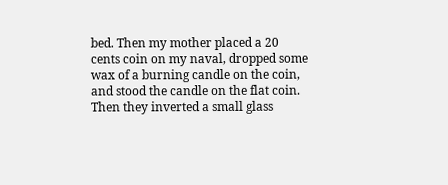bed. Then my mother placed a 20 cents coin on my naval, dropped some wax of a burning candle on the coin, and stood the candle on the flat coin. Then they inverted a small glass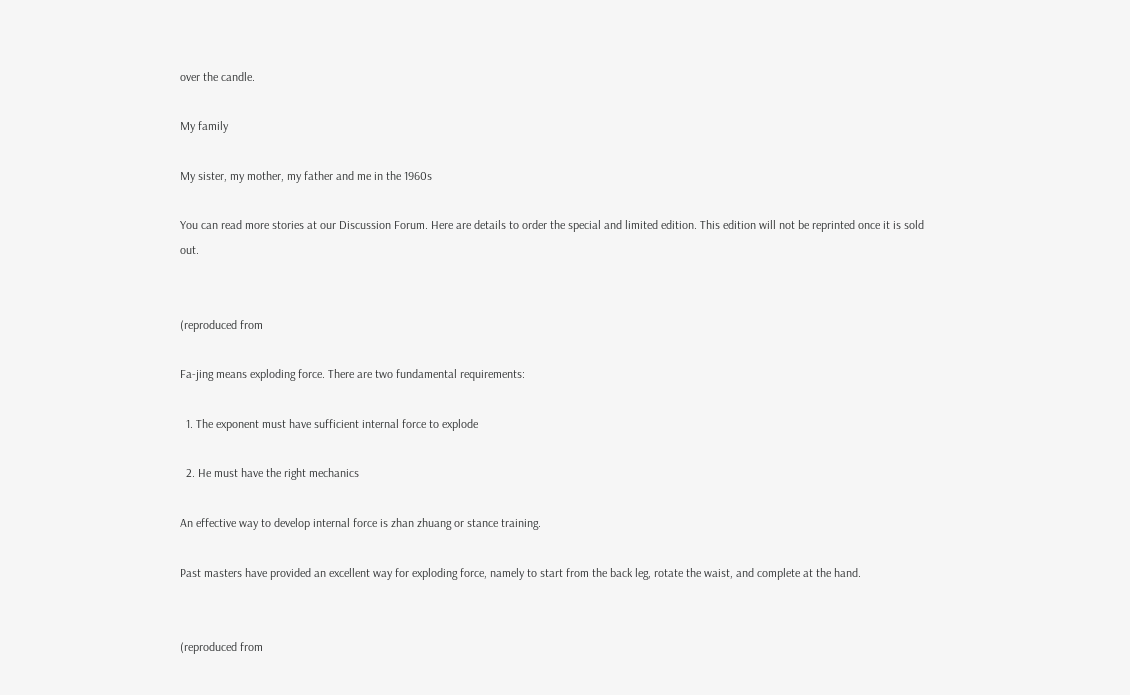over the candle.

My family

My sister, my mother, my father and me in the 1960s

You can read more stories at our Discussion Forum. Here are details to order the special and limited edition. This edition will not be reprinted once it is sold out.


(reproduced from

Fa-jing means exploding force. There are two fundamental requirements:

  1. The exponent must have sufficient internal force to explode

  2. He must have the right mechanics

An effective way to develop internal force is zhan zhuang or stance training.

Past masters have provided an excellent way for exploding force, namely to start from the back leg, rotate the waist, and complete at the hand.


(reproduced from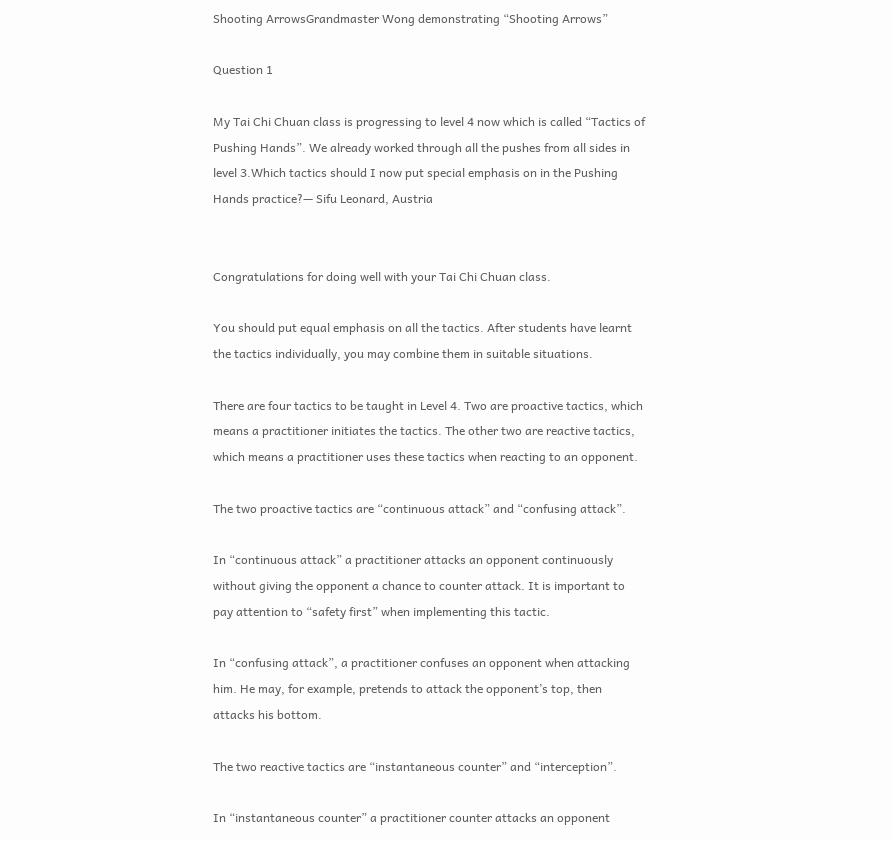Shooting ArrowsGrandmaster Wong demonstrating “Shooting Arrows”

Question 1

My Tai Chi Chuan class is progressing to level 4 now which is called “Tactics of Pushing Hands”. We already worked through all the pushes from all sides in level 3.Which tactics should I now put special emphasis on in the Pushing Hands practice?— Sifu Leonard, Austria


Congratulations for doing well with your Tai Chi Chuan class.

You should put equal emphasis on all the tactics. After students have learnt the tactics individually, you may combine them in suitable situations.

There are four tactics to be taught in Level 4. Two are proactive tactics, which means a practitioner initiates the tactics. The other two are reactive tactics, which means a practitioner uses these tactics when reacting to an opponent.

The two proactive tactics are “continuous attack” and “confusing attack”.

In “continuous attack” a practitioner attacks an opponent continuously without giving the opponent a chance to counter attack. It is important to pay attention to “safety first” when implementing this tactic.

In “confusing attack”, a practitioner confuses an opponent when attacking him. He may, for example, pretends to attack the opponent’s top, then attacks his bottom.

The two reactive tactics are “instantaneous counter” and “interception”.

In “instantaneous counter” a practitioner counter attacks an opponent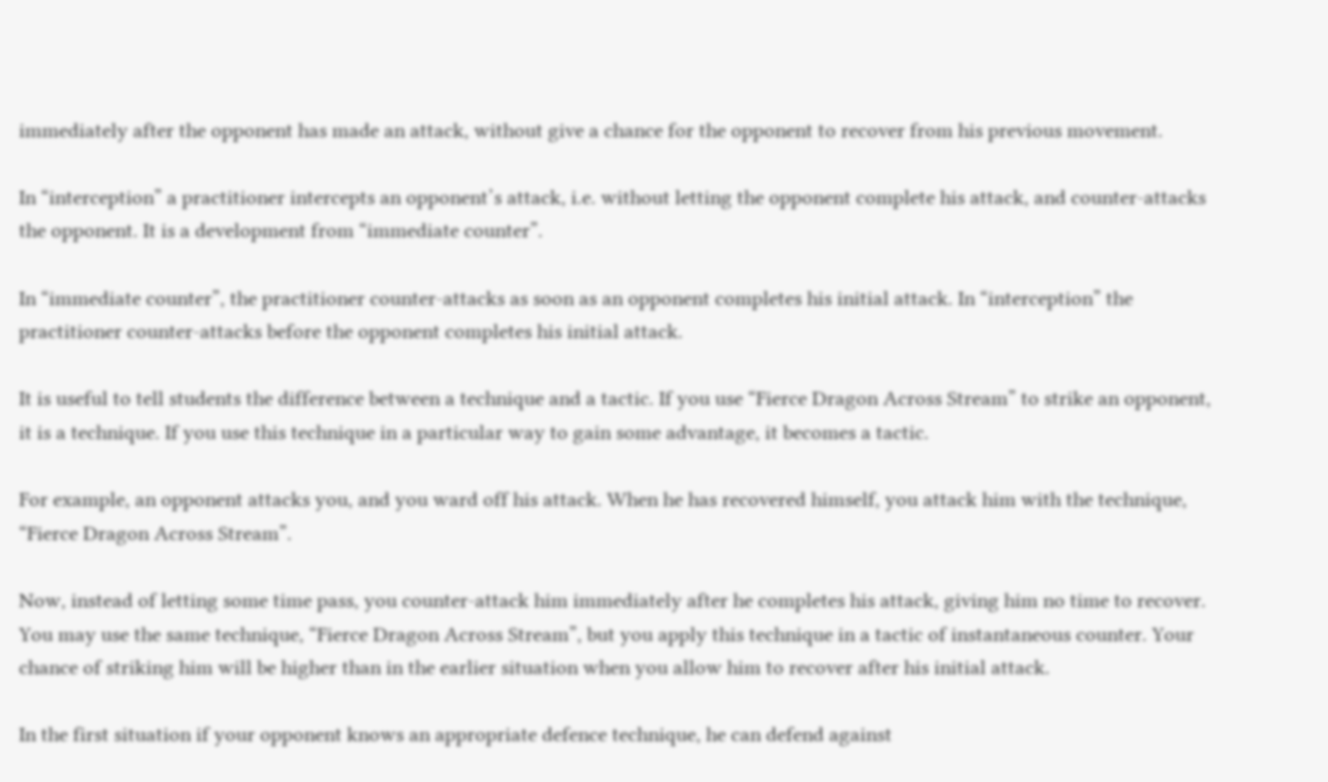immediately after the opponent has made an attack, without give a chance for the opponent to recover from his previous movement.

In “interception” a practitioner intercepts an opponent’s attack, i.e. without letting the opponent complete his attack, and counter-attacks the opponent. It is a development from “immediate counter”.

In “immediate counter”, the practitioner counter-attacks as soon as an opponent completes his initial attack. In “interception” the practitioner counter-attacks before the opponent completes his initial attack.

It is useful to tell students the difference between a technique and a tactic. If you use “Fierce Dragon Across Stream” to strike an opponent, it is a technique. If you use this technique in a particular way to gain some advantage, it becomes a tactic.

For example, an opponent attacks you, and you ward off his attack. When he has recovered himself, you attack him with the technique, “Fierce Dragon Across Stream”.

Now, instead of letting some time pass, you counter-attack him immediately after he completes his attack, giving him no time to recover. You may use the same technique, “Fierce Dragon Across Stream”, but you apply this technique in a tactic of instantaneous counter. Your chance of striking him will be higher than in the earlier situation when you allow him to recover after his initial attack.

In the first situation if your opponent knows an appropriate defence technique, he can defend against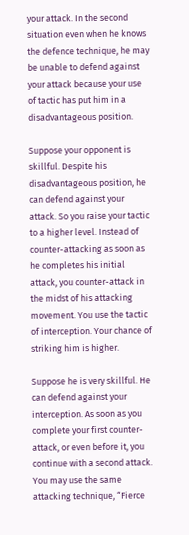your attack. In the second situation even when he knows the defence technique, he may be unable to defend against your attack because your use of tactic has put him in a disadvantageous position.

Suppose your opponent is skillful. Despite his disadvantageous position, he can defend against your attack. So you raise your tactic to a higher level. Instead of counter-attacking as soon as he completes his initial attack, you counter-attack in the midst of his attacking movement. You use the tactic of interception. Your chance of striking him is higher.

Suppose he is very skillful. He can defend against your interception. As soon as you complete your first counter-attack, or even before it, you continue with a second attack. You may use the same attacking technique, “Fierce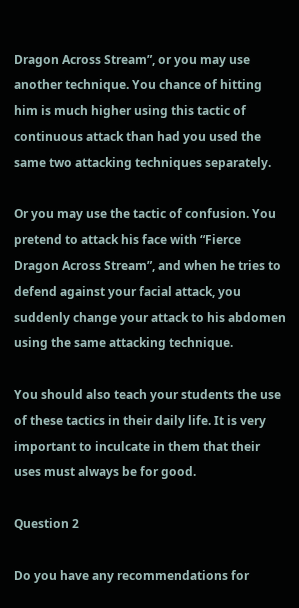Dragon Across Stream”, or you may use another technique. You chance of hitting him is much higher using this tactic of continuous attack than had you used the same two attacking techniques separately.

Or you may use the tactic of confusion. You pretend to attack his face with “Fierce Dragon Across Stream”, and when he tries to defend against your facial attack, you suddenly change your attack to his abdomen using the same attacking technique.

You should also teach your students the use of these tactics in their daily life. It is very important to inculcate in them that their uses must always be for good.

Question 2

Do you have any recommendations for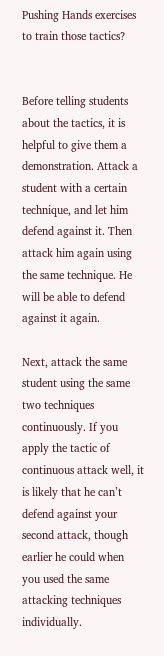Pushing Hands exercises to train those tactics?


Before telling students about the tactics, it is helpful to give them a demonstration. Attack a student with a certain technique, and let him defend against it. Then attack him again using the same technique. He will be able to defend against it again.

Next, attack the same student using the same two techniques continuously. If you apply the tactic of continuous attack well, it is likely that he can’t defend against your second attack, though earlier he could when you used the same attacking techniques individually.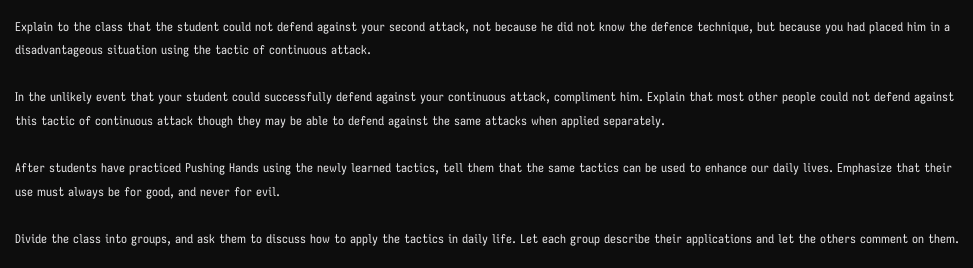Explain to the class that the student could not defend against your second attack, not because he did not know the defence technique, but because you had placed him in a disadvantageous situation using the tactic of continuous attack.

In the unlikely event that your student could successfully defend against your continuous attack, compliment him. Explain that most other people could not defend against this tactic of continuous attack though they may be able to defend against the same attacks when applied separately.

After students have practiced Pushing Hands using the newly learned tactics, tell them that the same tactics can be used to enhance our daily lives. Emphasize that their use must always be for good, and never for evil.

Divide the class into groups, and ask them to discuss how to apply the tactics in daily life. Let each group describe their applications and let the others comment on them.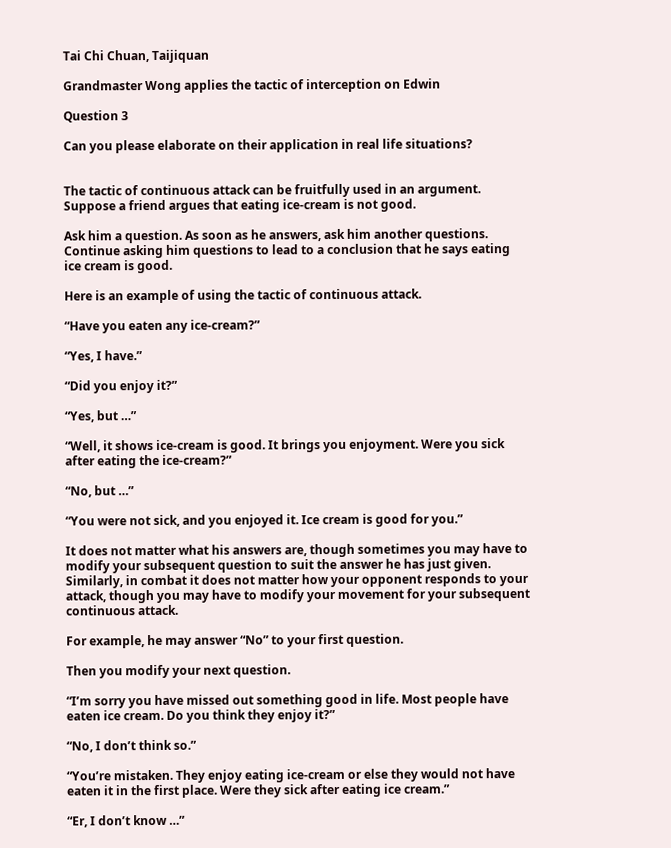Tai Chi Chuan, Taijiquan

Grandmaster Wong applies the tactic of interception on Edwin

Question 3

Can you please elaborate on their application in real life situations?


The tactic of continuous attack can be fruitfully used in an argument. Suppose a friend argues that eating ice-cream is not good.

Ask him a question. As soon as he answers, ask him another questions. Continue asking him questions to lead to a conclusion that he says eating ice cream is good.

Here is an example of using the tactic of continuous attack.

“Have you eaten any ice-cream?”

“Yes, I have.”

“Did you enjoy it?”

“Yes, but …”

“Well, it shows ice-cream is good. It brings you enjoyment. Were you sick after eating the ice-cream?”

“No, but …”

“You were not sick, and you enjoyed it. Ice cream is good for you.”

It does not matter what his answers are, though sometimes you may have to modify your subsequent question to suit the answer he has just given. Similarly, in combat it does not matter how your opponent responds to your attack, though you may have to modify your movement for your subsequent continuous attack.

For example, he may answer “No” to your first question.

Then you modify your next question.

“I’m sorry you have missed out something good in life. Most people have eaten ice cream. Do you think they enjoy it?”

“No, I don’t think so.”

“You’re mistaken. They enjoy eating ice-cream or else they would not have eaten it in the first place. Were they sick after eating ice cream.”

“Er, I don’t know …”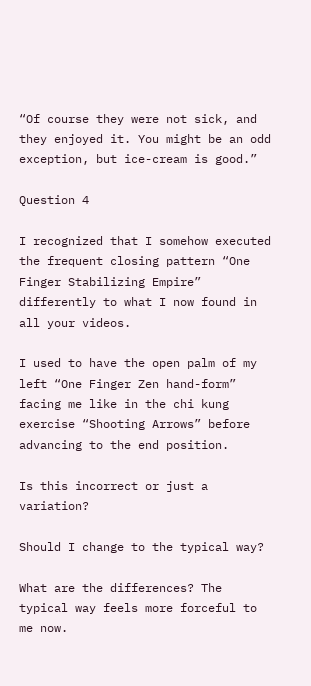“Of course they were not sick, and they enjoyed it. You might be an odd exception, but ice-cream is good.”

Question 4

I recognized that I somehow executed the frequent closing pattern “One Finger Stabilizing Empire” differently to what I now found in all your videos.

I used to have the open palm of my left “One Finger Zen hand-form” facing me like in the chi kung exercise “Shooting Arrows” before advancing to the end position.

Is this incorrect or just a variation?

Should I change to the typical way?

What are the differences? The typical way feels more forceful to me now.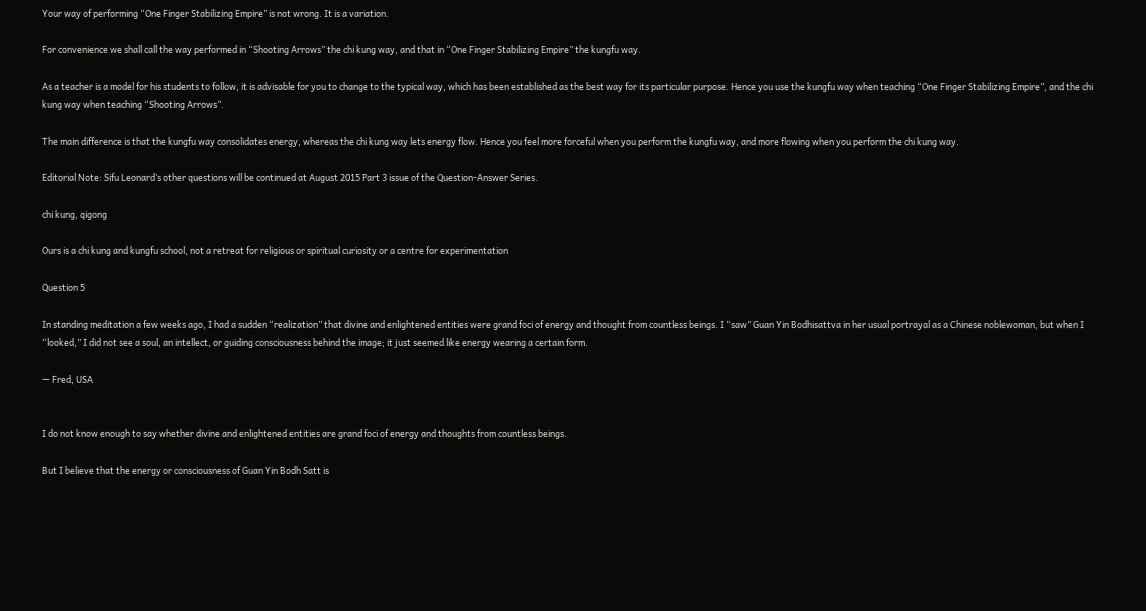Your way of performing “One Finger Stabilizing Empire” is not wrong. It is a variation.

For convenience we shall call the way performed in “Shooting Arrows” the chi kung way, and that in “One Finger Stabilizing Empire” the kungfu way.

As a teacher is a model for his students to follow, it is advisable for you to change to the typical way, which has been established as the best way for its particular purpose. Hence you use the kungfu way when teaching “One Finger Stabilizing Empire”, and the chi kung way when teaching “Shooting Arrows”.

The main difference is that the kungfu way consolidates energy, whereas the chi kung way lets energy flow. Hence you feel more forceful when you perform the kungfu way, and more flowing when you perform the chi kung way.

Editorial Note: Sifu Leonard’s other questions will be continued at August 2015 Part 3 issue of the Question-Answer Series.

chi kung, qigong

Ours is a chi kung and kungfu school, not a retreat for religious or spiritual curiosity or a centre for experimentation

Question 5

In standing meditation a few weeks ago, I had a sudden “realization” that divine and enlightened entities were grand foci of energy and thought from countless beings. I “saw” Guan Yin Bodhisattva in her usual portrayal as a Chinese noblewoman, but when I “looked,” I did not see a soul, an intellect, or guiding consciousness behind the image; it just seemed like energy wearing a certain form.

— Fred, USA


I do not know enough to say whether divine and enlightened entities are grand foci of energy and thoughts from countless beings.

But I believe that the energy or consciousness of Guan Yin Bodh Satt is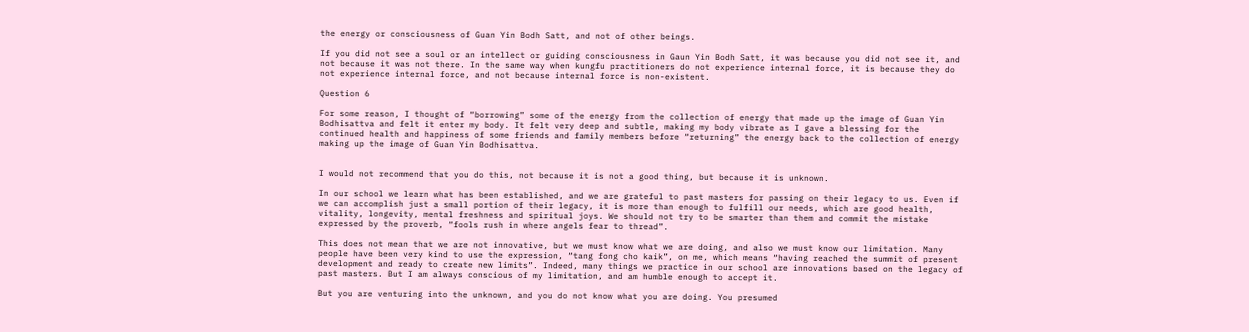the energy or consciousness of Guan Yin Bodh Satt, and not of other beings.

If you did not see a soul or an intellect or guiding consciousness in Gaun Yin Bodh Satt, it was because you did not see it, and not because it was not there. In the same way when kungfu practitioners do not experience internal force, it is because they do not experience internal force, and not because internal force is non-existent.

Question 6

For some reason, I thought of “borrowing” some of the energy from the collection of energy that made up the image of Guan Yin Bodhisattva and felt it enter my body. It felt very deep and subtle, making my body vibrate as I gave a blessing for the continued health and happiness of some friends and family members before “returning” the energy back to the collection of energy making up the image of Guan Yin Bodhisattva.


I would not recommend that you do this, not because it is not a good thing, but because it is unknown.

In our school we learn what has been established, and we are grateful to past masters for passing on their legacy to us. Even if we can accomplish just a small portion of their legacy, it is more than enough to fulfill our needs, which are good health, vitality, longevity, mental freshness and spiritual joys. We should not try to be smarter than them and commit the mistake expressed by the proverb, “fools rush in where angels fear to thread”.

This does not mean that we are not innovative, but we must know what we are doing, and also we must know our limitation. Many people have been very kind to use the expression, “tang fong cho kaik”, on me, which means “having reached the summit of present development and ready to create new limits”. Indeed, many things we practice in our school are innovations based on the legacy of past masters. But I am always conscious of my limitation, and am humble enough to accept it.

But you are venturing into the unknown, and you do not know what you are doing. You presumed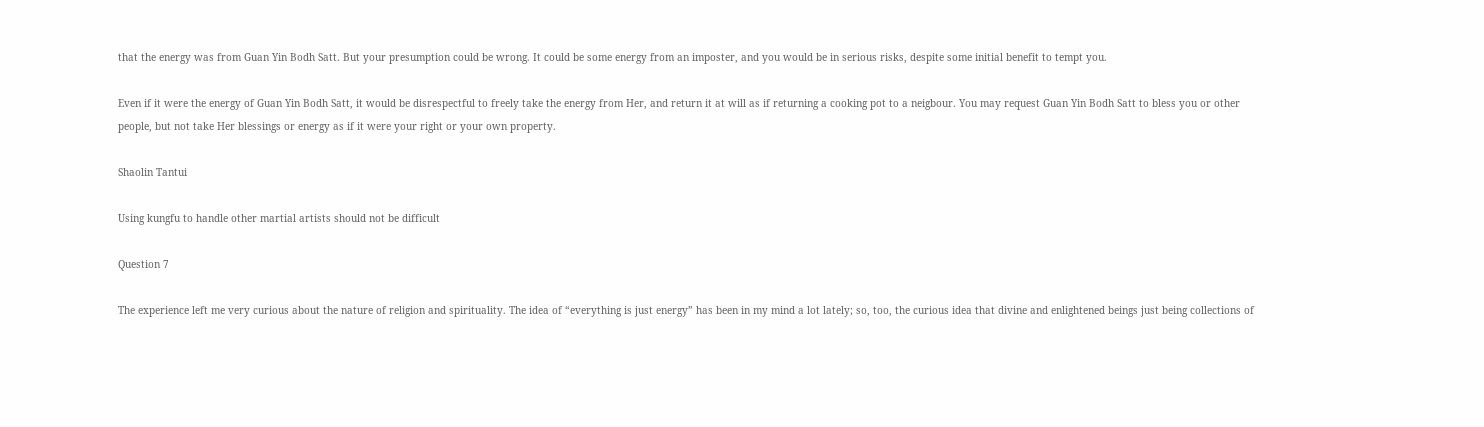that the energy was from Guan Yin Bodh Satt. But your presumption could be wrong. It could be some energy from an imposter, and you would be in serious risks, despite some initial benefit to tempt you.

Even if it were the energy of Guan Yin Bodh Satt, it would be disrespectful to freely take the energy from Her, and return it at will as if returning a cooking pot to a neigbour. You may request Guan Yin Bodh Satt to bless you or other people, but not take Her blessings or energy as if it were your right or your own property.

Shaolin Tantui

Using kungfu to handle other martial artists should not be difficult

Question 7

The experience left me very curious about the nature of religion and spirituality. The idea of “everything is just energy” has been in my mind a lot lately; so, too, the curious idea that divine and enlightened beings just being collections of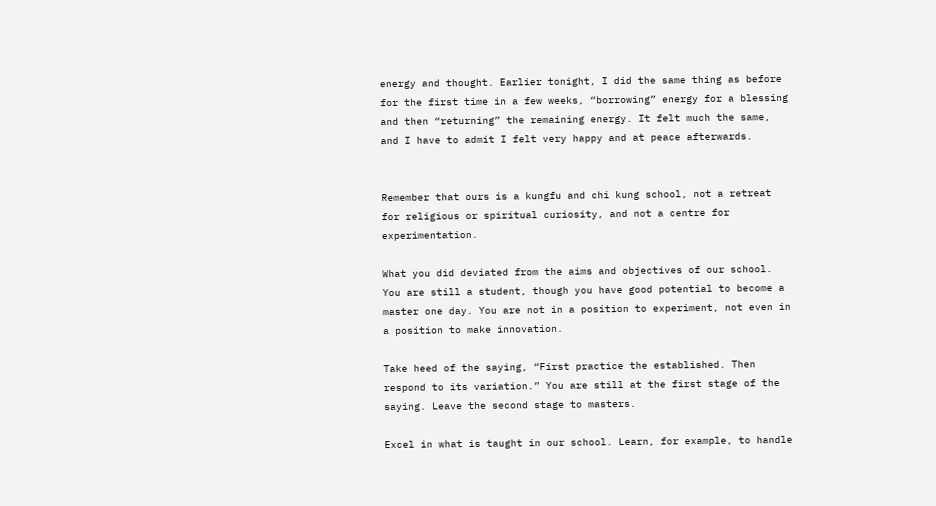energy and thought. Earlier tonight, I did the same thing as before for the first time in a few weeks, “borrowing” energy for a blessing and then “returning” the remaining energy. It felt much the same, and I have to admit I felt very happy and at peace afterwards.


Remember that ours is a kungfu and chi kung school, not a retreat for religious or spiritual curiosity, and not a centre for experimentation.

What you did deviated from the aims and objectives of our school. You are still a student, though you have good potential to become a master one day. You are not in a position to experiment, not even in a position to make innovation.

Take heed of the saying, “First practice the established. Then respond to its variation.” You are still at the first stage of the saying. Leave the second stage to masters.

Excel in what is taught in our school. Learn, for example, to handle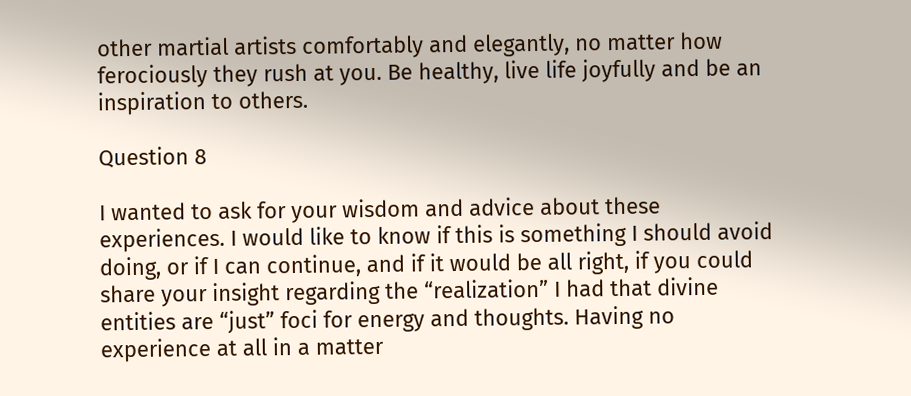other martial artists comfortably and elegantly, no matter how ferociously they rush at you. Be healthy, live life joyfully and be an inspiration to others.

Question 8

I wanted to ask for your wisdom and advice about these experiences. I would like to know if this is something I should avoid doing, or if I can continue, and if it would be all right, if you could share your insight regarding the “realization” I had that divine entities are “just” foci for energy and thoughts. Having no experience at all in a matter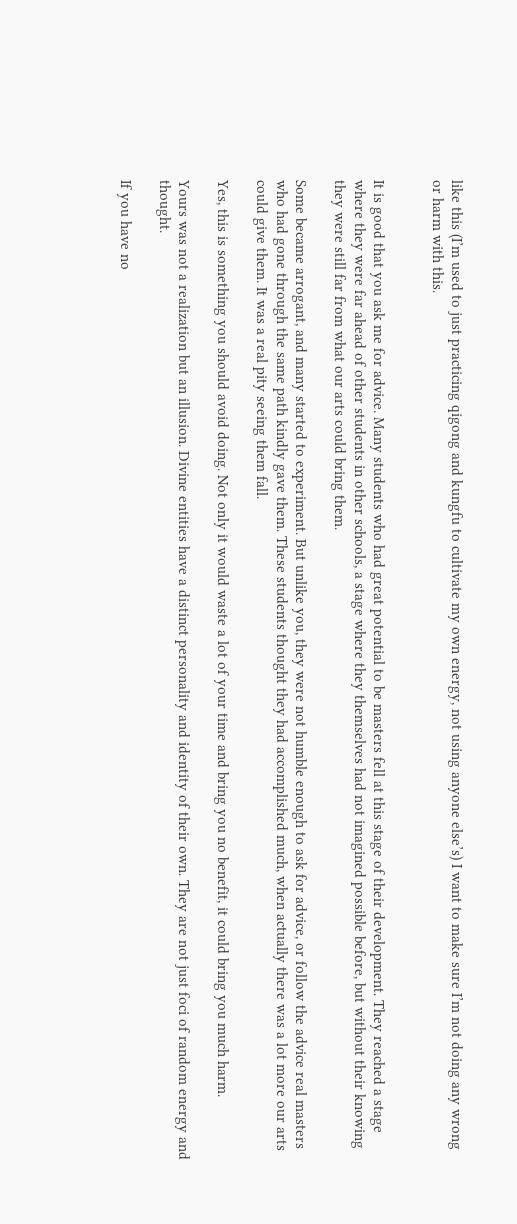like this (I’m used to just practicing qigong and kungfu to cultivate my own energy, not using anyone else’s) I want to make sure I’m not doing any wrong or harm with this.


It is good that you ask me for advice. Many students who had great potential to be masters fell at this stage of their development. They reached a stage where they were far ahead of other students in other schools, a stage where they themselves had not imagined possible before, but without their knowing they were still far from what our arts could bring them.

Some became arrogant, and many started to experiment. But unlike you, they were not humble enough to ask for advice, or follow the advice real masters who had gone through the same path kindly gave them. These students thought they had accomplished much, when actually there was a lot more our arts could give them. It was a real pity seeing them fall.

Yes, this is something you should avoid doing. Not only it would waste a lot of your time and bring you no benefit, it could bring you much harm.

Yours was not a realization but an illusion. Divine entities have a distinct personality and identity of their own. They are not just foci of random energy and thought.

If you have no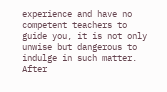experience and have no competent teachers to guide you, it is not only unwise but dangerous to indulge in such matter. After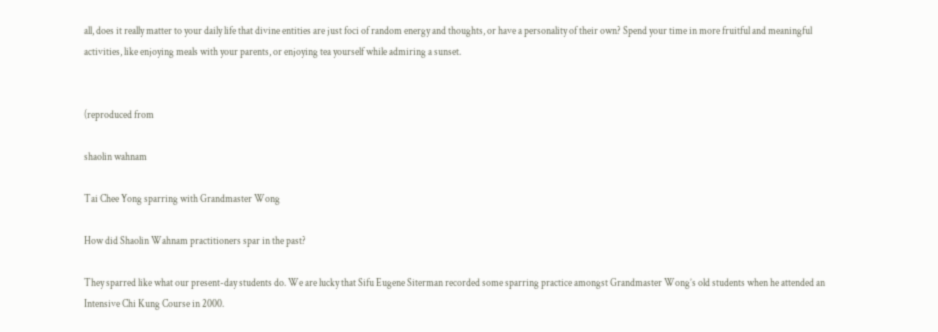all, does it really matter to your daily life that divine entities are just foci of random energy and thoughts, or have a personality of their own? Spend your time in more fruitful and meaningful activities, like enjoying meals with your parents, or enjoying tea yourself while admiring a sunset.


(reproduced from

shaolin wahnam

Tai Chee Yong sparring with Grandmaster Wong

How did Shaolin Wahnam practitioners spar in the past?

They sparred like what our present-day students do. We are lucky that Sifu Eugene Siterman recorded some sparring practice amongst Grandmaster Wong’s old students when he attended an Intensive Chi Kung Course in 2000.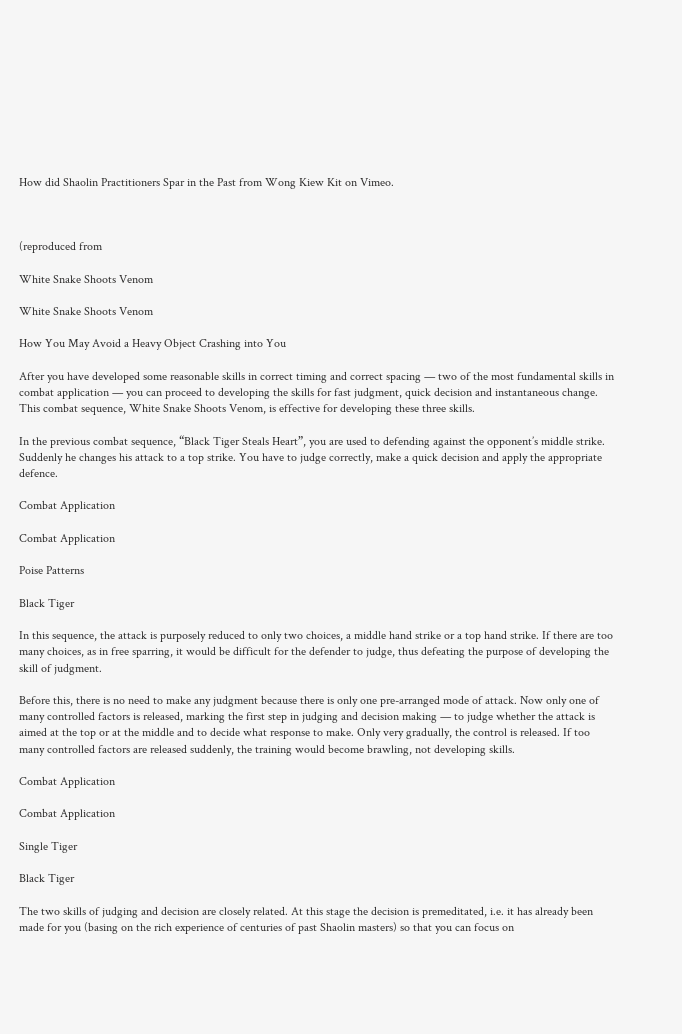How did Shaolin Practitioners Spar in the Past from Wong Kiew Kit on Vimeo.



(reproduced from

White Snake Shoots Venom

White Snake Shoots Venom

How You May Avoid a Heavy Object Crashing into You

After you have developed some reasonable skills in correct timing and correct spacing — two of the most fundamental skills in combat application — you can proceed to developing the skills for fast judgment, quick decision and instantaneous change. This combat sequence, White Snake Shoots Venom, is effective for developing these three skills.

In the previous combat sequence, “Black Tiger Steals Heart”, you are used to defending against the opponent’s middle strike. Suddenly he changes his attack to a top strike. You have to judge correctly, make a quick decision and apply the appropriate defence.

Combat Application

Combat Application

Poise Patterns

Black Tiger

In this sequence, the attack is purposely reduced to only two choices, a middle hand strike or a top hand strike. If there are too many choices, as in free sparring, it would be difficult for the defender to judge, thus defeating the purpose of developing the skill of judgment.

Before this, there is no need to make any judgment because there is only one pre-arranged mode of attack. Now only one of many controlled factors is released, marking the first step in judging and decision making — to judge whether the attack is aimed at the top or at the middle and to decide what response to make. Only very gradually, the control is released. If too many controlled factors are released suddenly, the training would become brawling, not developing skills.

Combat Application

Combat Application

Single Tiger

Black Tiger

The two skills of judging and decision are closely related. At this stage the decision is premeditated, i.e. it has already been made for you (basing on the rich experience of centuries of past Shaolin masters) so that you can focus on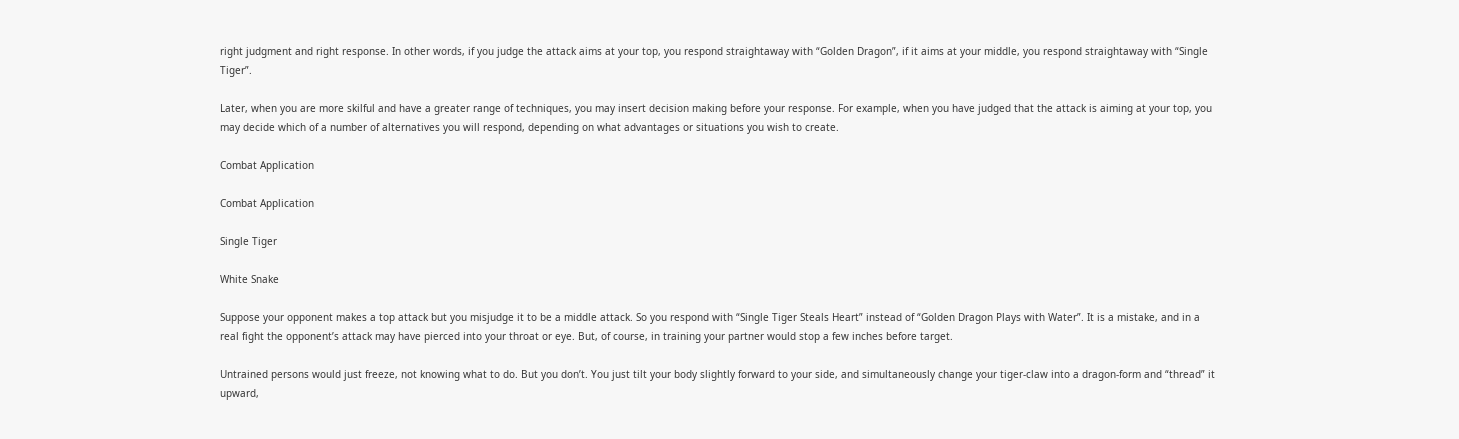right judgment and right response. In other words, if you judge the attack aims at your top, you respond straightaway with “Golden Dragon”, if it aims at your middle, you respond straightaway with “Single Tiger”.

Later, when you are more skilful and have a greater range of techniques, you may insert decision making before your response. For example, when you have judged that the attack is aiming at your top, you may decide which of a number of alternatives you will respond, depending on what advantages or situations you wish to create.

Combat Application

Combat Application

Single Tiger

White Snake

Suppose your opponent makes a top attack but you misjudge it to be a middle attack. So you respond with “Single Tiger Steals Heart” instead of “Golden Dragon Plays with Water”. It is a mistake, and in a real fight the opponent’s attack may have pierced into your throat or eye. But, of course, in training your partner would stop a few inches before target.

Untrained persons would just freeze, not knowing what to do. But you don’t. You just tilt your body slightly forward to your side, and simultaneously change your tiger-claw into a dragon-form and “thread” it upward,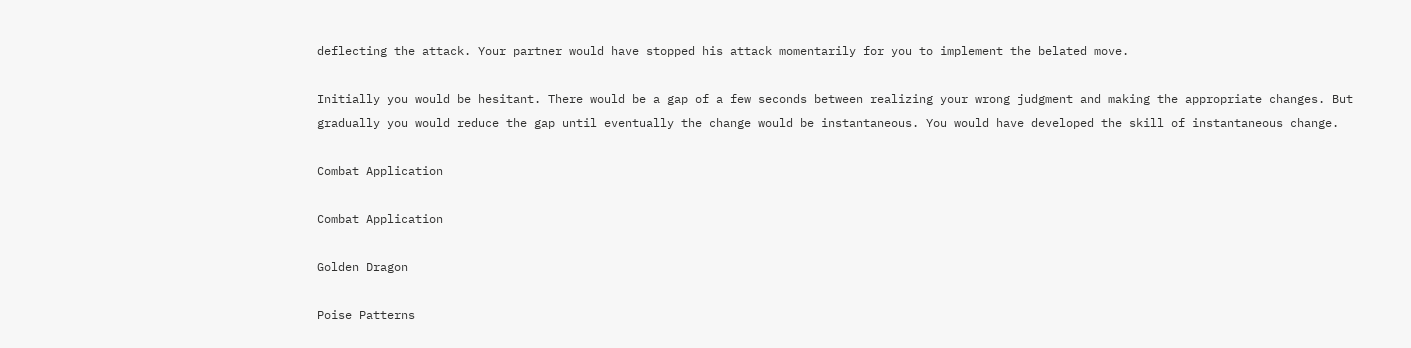deflecting the attack. Your partner would have stopped his attack momentarily for you to implement the belated move.

Initially you would be hesitant. There would be a gap of a few seconds between realizing your wrong judgment and making the appropriate changes. But gradually you would reduce the gap until eventually the change would be instantaneous. You would have developed the skill of instantaneous change.

Combat Application

Combat Application

Golden Dragon

Poise Patterns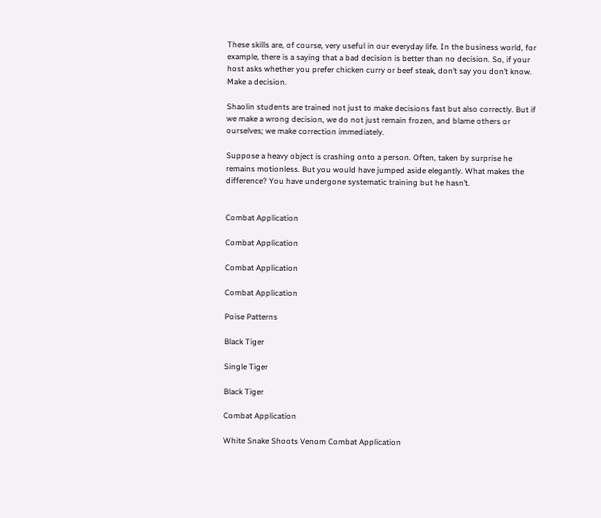These skills are, of course, very useful in our everyday life. In the business world, for example, there is a saying that a bad decision is better than no decision. So, if your host asks whether you prefer chicken curry or beef steak, don’t say you don’t know. Make a decision.

Shaolin students are trained not just to make decisions fast but also correctly. But if we make a wrong decision, we do not just remain frozen, and blame others or ourselves; we make correction immediately.

Suppose a heavy object is crashing onto a person. Often, taken by surprise he remains motionless. But you would have jumped aside elegantly. What makes the difference? You have undergone systematic training but he hasn’t.


Combat Application

Combat Application

Combat Application

Combat Application

Poise Patterns

Black Tiger

Single Tiger

Black Tiger

Combat Application

White Snake Shoots Venom Combat Application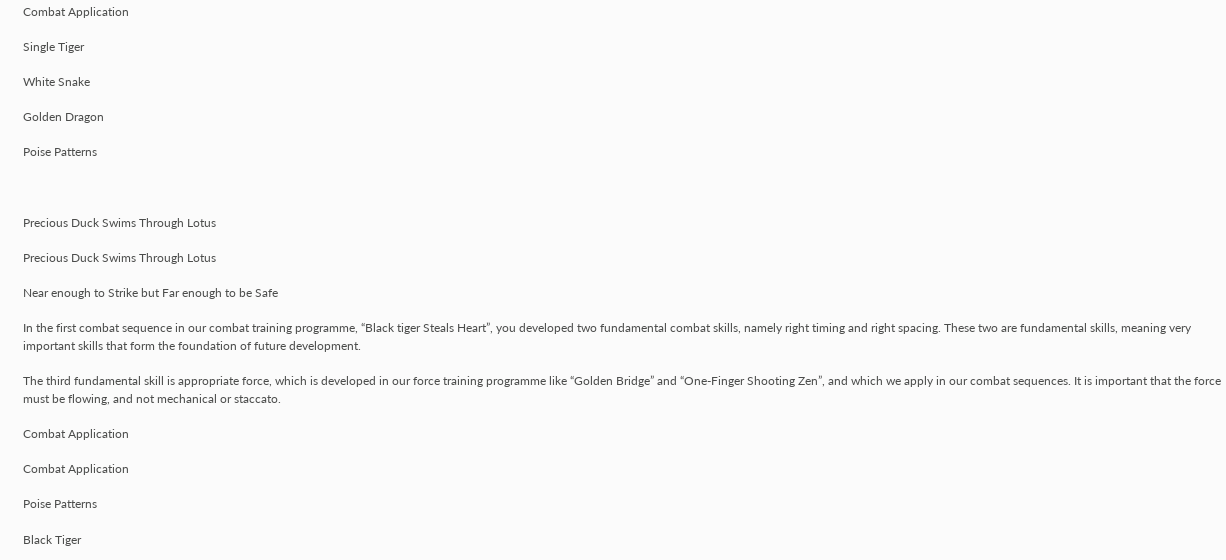Combat Application

Single Tiger

White Snake

Golden Dragon

Poise Patterns



Precious Duck Swims Through Lotus

Precious Duck Swims Through Lotus

Near enough to Strike but Far enough to be Safe

In the first combat sequence in our combat training programme, “Black tiger Steals Heart”, you developed two fundamental combat skills, namely right timing and right spacing. These two are fundamental skills, meaning very important skills that form the foundation of future development.

The third fundamental skill is appropriate force, which is developed in our force training programme like “Golden Bridge” and “One-Finger Shooting Zen”, and which we apply in our combat sequences. It is important that the force must be flowing, and not mechanical or staccato.

Combat Application

Combat Application

Poise Patterns

Black Tiger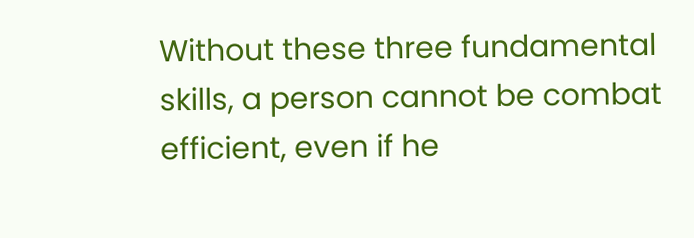Without these three fundamental skills, a person cannot be combat efficient, even if he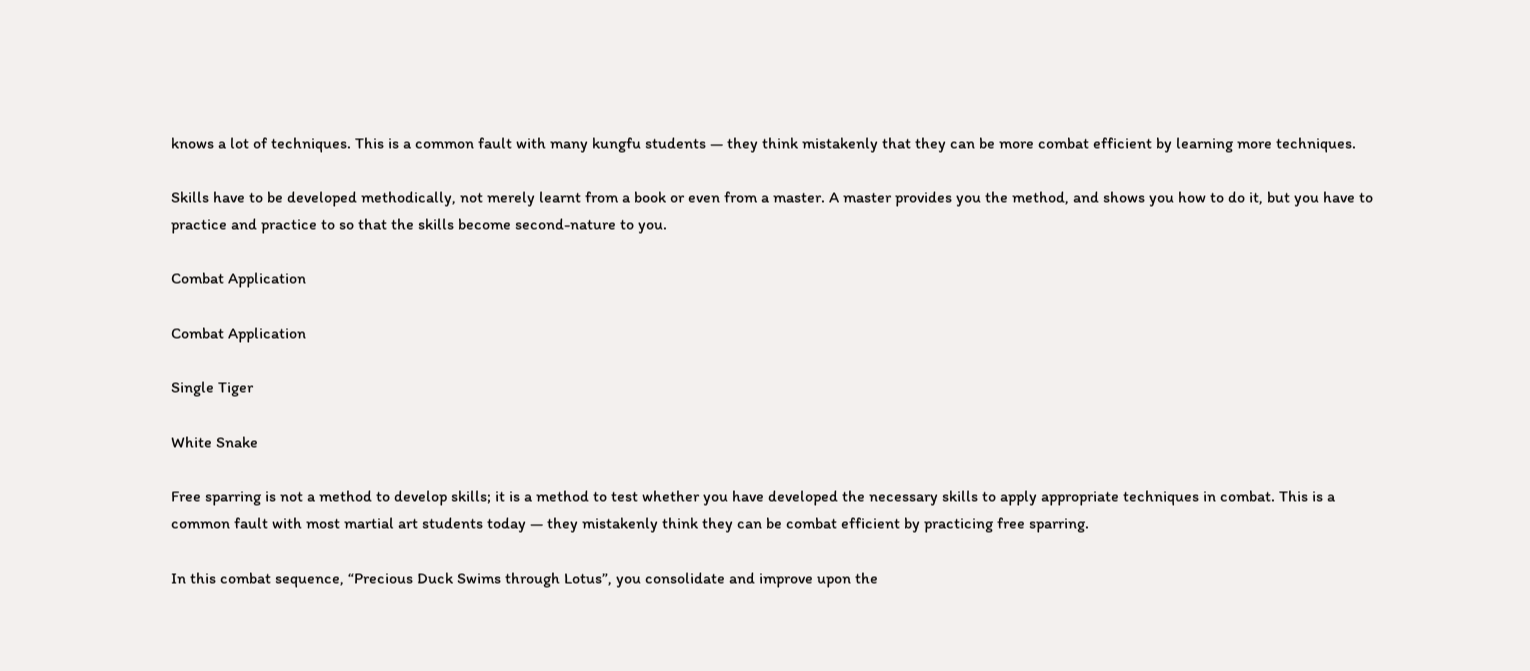knows a lot of techniques. This is a common fault with many kungfu students — they think mistakenly that they can be more combat efficient by learning more techniques.

Skills have to be developed methodically, not merely learnt from a book or even from a master. A master provides you the method, and shows you how to do it, but you have to practice and practice to so that the skills become second-nature to you.

Combat Application

Combat Application

Single Tiger

White Snake

Free sparring is not a method to develop skills; it is a method to test whether you have developed the necessary skills to apply appropriate techniques in combat. This is a common fault with most martial art students today — they mistakenly think they can be combat efficient by practicing free sparring.

In this combat sequence, “Precious Duck Swims through Lotus”, you consolidate and improve upon the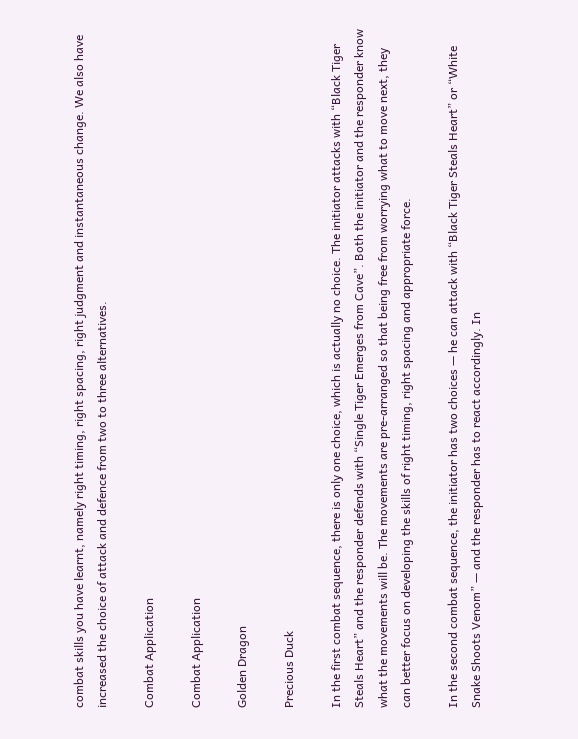combat skills you have learnt, namely right timing, right spacing, right judgment and instantaneous change. We also have increased the choice of attack and defence from two to three alternatives.

Combat Application

Combat Application

Golden Dragon

Precious Duck

In the first combat sequence, there is only one choice, which is actually no choice. The initiator attacks with “Black Tiger Steals Heart” and the responder defends with “Single Tiger Emerges from Cave”. Both the initiator and the responder know what the movements will be. The movements are pre-arranged so that being free from worrying what to move next, they can better focus on developing the skills of right timing, right spacing and appropriate force.

In the second combat sequence, the initiator has two choices — he can attack with “Black Tiger Steals Heart” or “White Snake Shoots Venom” — and the responder has to react accordingly. In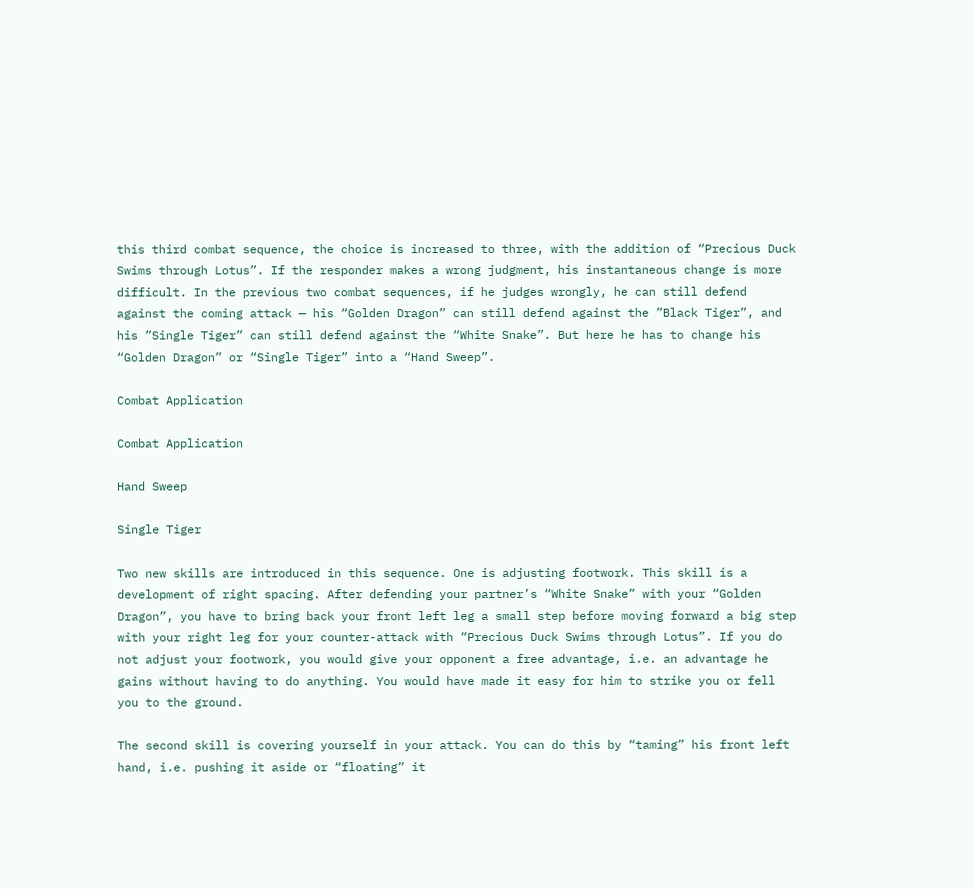this third combat sequence, the choice is increased to three, with the addition of “Precious Duck Swims through Lotus”. If the responder makes a wrong judgment, his instantaneous change is more difficult. In the previous two combat sequences, if he judges wrongly, he can still defend against the coming attack — his “Golden Dragon” can still defend against the ”Black Tiger”, and his ”Single Tiger” can still defend against the “White Snake”. But here he has to change his “Golden Dragon” or “Single Tiger” into a “Hand Sweep”.

Combat Application

Combat Application

Hand Sweep

Single Tiger

Two new skills are introduced in this sequence. One is adjusting footwork. This skill is a development of right spacing. After defending your partner’s “White Snake” with your “Golden Dragon”, you have to bring back your front left leg a small step before moving forward a big step with your right leg for your counter-attack with “Precious Duck Swims through Lotus”. If you do not adjust your footwork, you would give your opponent a free advantage, i.e. an advantage he gains without having to do anything. You would have made it easy for him to strike you or fell you to the ground.

The second skill is covering yourself in your attack. You can do this by “taming” his front left hand, i.e. pushing it aside or “floating” it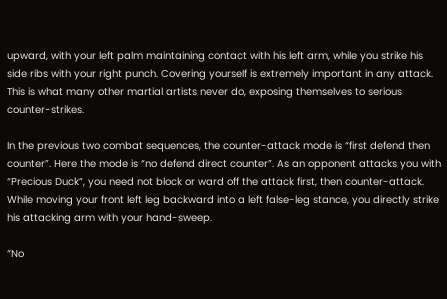upward, with your left palm maintaining contact with his left arm, while you strike his side ribs with your right punch. Covering yourself is extremely important in any attack. This is what many other martial artists never do, exposing themselves to serious counter-strikes.

In the previous two combat sequences, the counter-attack mode is “first defend then counter”. Here the mode is “no defend direct counter”. As an opponent attacks you with “Precious Duck”, you need not block or ward off the attack first, then counter-attack. While moving your front left leg backward into a left false-leg stance, you directly strike his attacking arm with your hand-sweep.

“No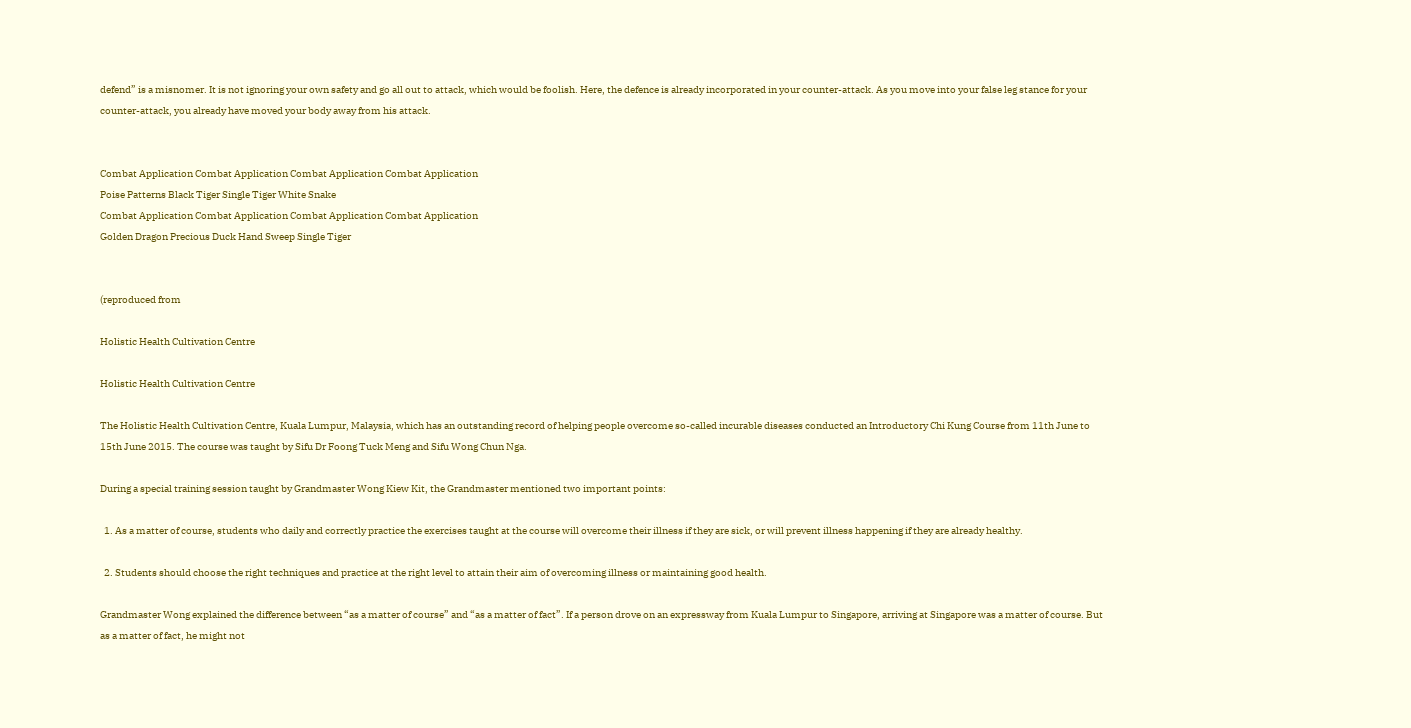defend” is a misnomer. It is not ignoring your own safety and go all out to attack, which would be foolish. Here, the defence is already incorporated in your counter-attack. As you move into your false leg stance for your counter-attack, you already have moved your body away from his attack.


Combat Application Combat Application Combat Application Combat Application
Poise Patterns Black Tiger Single Tiger White Snake
Combat Application Combat Application Combat Application Combat Application
Golden Dragon Precious Duck Hand Sweep Single Tiger


(reproduced from

Holistic Health Cultivation Centre

Holistic Health Cultivation Centre

The Holistic Health Cultivation Centre, Kuala Lumpur, Malaysia, which has an outstanding record of helping people overcome so-called incurable diseases conducted an Introductory Chi Kung Course from 11th June to 15th June 2015. The course was taught by Sifu Dr Foong Tuck Meng and Sifu Wong Chun Nga.

During a special training session taught by Grandmaster Wong Kiew Kit, the Grandmaster mentioned two important points:

  1. As a matter of course, students who daily and correctly practice the exercises taught at the course will overcome their illness if they are sick, or will prevent illness happening if they are already healthy.

  2. Students should choose the right techniques and practice at the right level to attain their aim of overcoming illness or maintaining good health.

Grandmaster Wong explained the difference between “as a matter of course” and “as a matter of fact”. If a person drove on an expressway from Kuala Lumpur to Singapore, arriving at Singapore was a matter of course. But as a matter of fact, he might not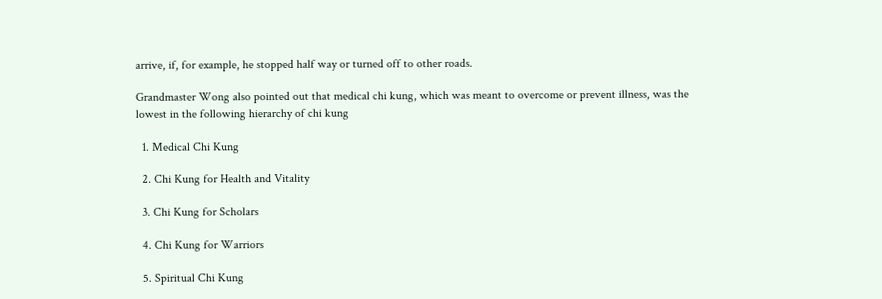arrive, if, for example, he stopped half way or turned off to other roads.

Grandmaster Wong also pointed out that medical chi kung, which was meant to overcome or prevent illness, was the lowest in the following hierarchy of chi kung

  1. Medical Chi Kung

  2. Chi Kung for Health and Vitality

  3. Chi Kung for Scholars

  4. Chi Kung for Warriors

  5. Spiritual Chi Kung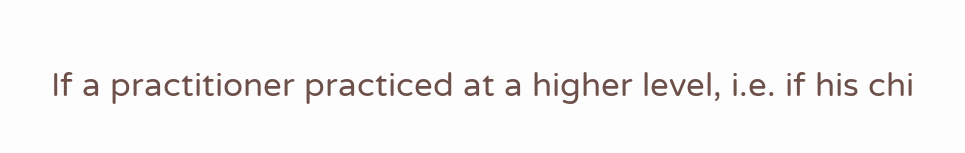If a practitioner practiced at a higher level, i.e. if his chi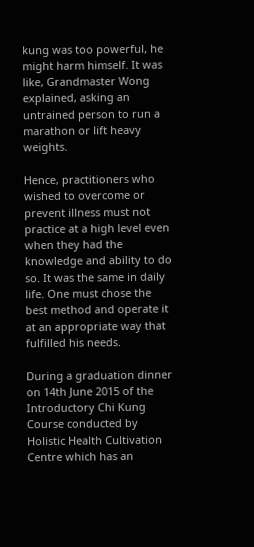kung was too powerful, he might harm himself. It was like, Grandmaster Wong explained, asking an untrained person to run a marathon or lift heavy weights.

Hence, practitioners who wished to overcome or prevent illness must not practice at a high level even when they had the knowledge and ability to do so. It was the same in daily life. One must chose the best method and operate it at an appropriate way that fulfilled his needs.

During a graduation dinner on 14th June 2015 of the Introductory Chi Kung Course conducted by Holistic Health Cultivation Centre which has an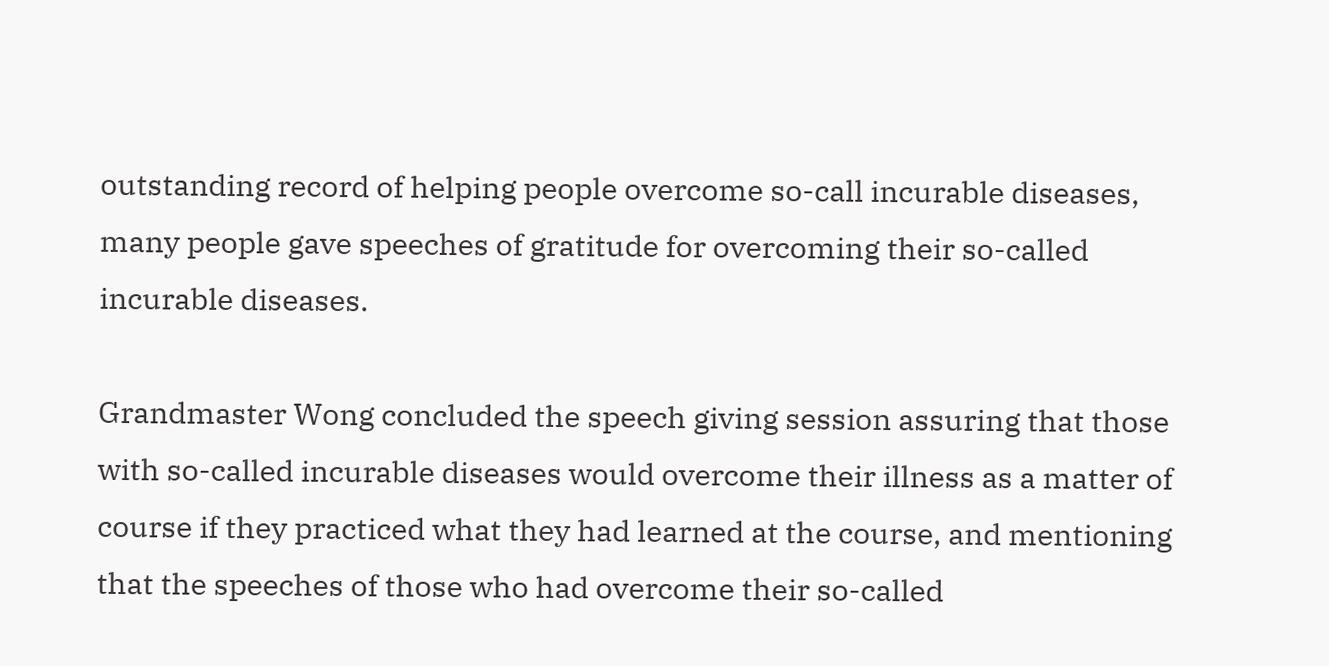outstanding record of helping people overcome so-call incurable diseases, many people gave speeches of gratitude for overcoming their so-called incurable diseases.

Grandmaster Wong concluded the speech giving session assuring that those with so-called incurable diseases would overcome their illness as a matter of course if they practiced what they had learned at the course, and mentioning that the speeches of those who had overcome their so-called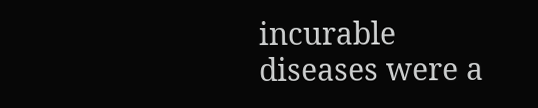incurable diseases were a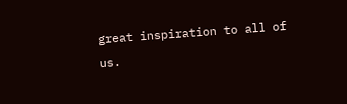great inspiration to all of us.